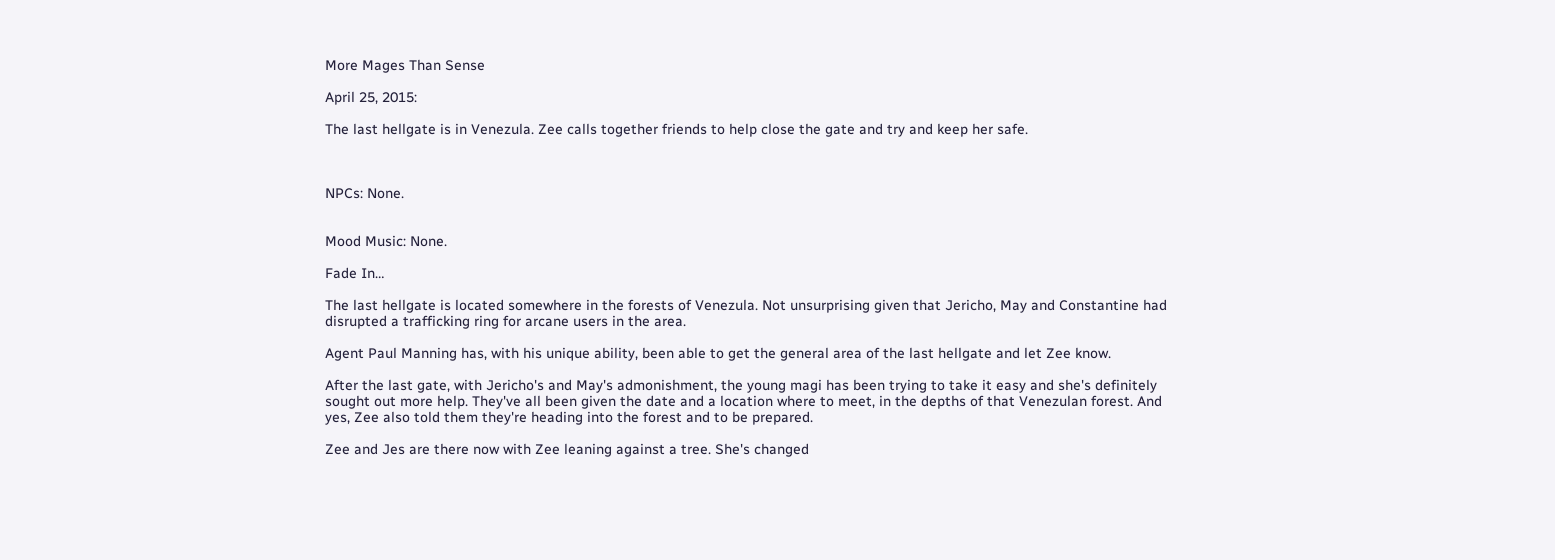More Mages Than Sense

April 25, 2015:

The last hellgate is in Venezula. Zee calls together friends to help close the gate and try and keep her safe.



NPCs: None.


Mood Music: None.

Fade In…

The last hellgate is located somewhere in the forests of Venezula. Not unsurprising given that Jericho, May and Constantine had disrupted a trafficking ring for arcane users in the area.

Agent Paul Manning has, with his unique ability, been able to get the general area of the last hellgate and let Zee know.

After the last gate, with Jericho's and May's admonishment, the young magi has been trying to take it easy and she's definitely sought out more help. They've all been given the date and a location where to meet, in the depths of that Venezulan forest. And yes, Zee also told them they're heading into the forest and to be prepared.

Zee and Jes are there now with Zee leaning against a tree. She's changed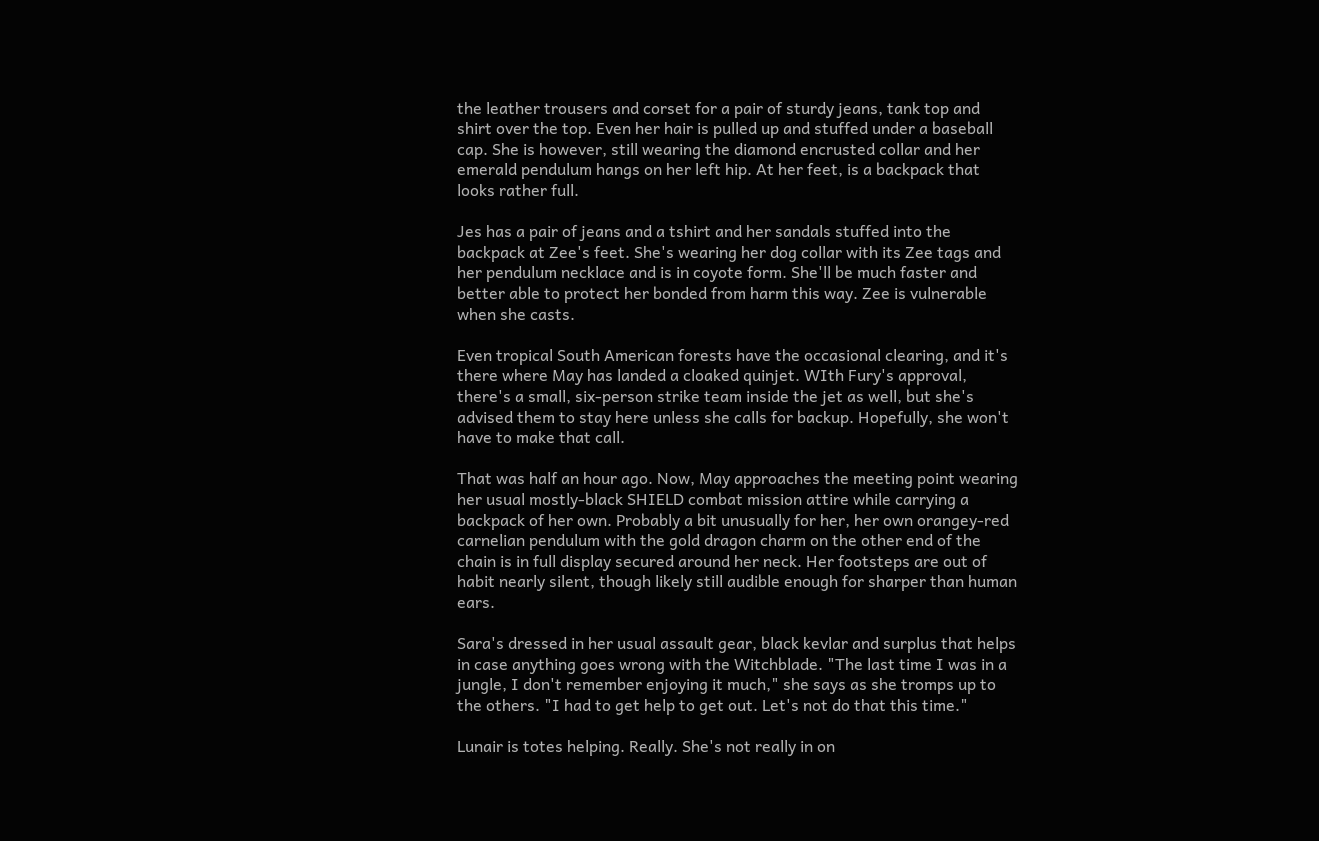the leather trousers and corset for a pair of sturdy jeans, tank top and shirt over the top. Even her hair is pulled up and stuffed under a baseball cap. She is however, still wearing the diamond encrusted collar and her emerald pendulum hangs on her left hip. At her feet, is a backpack that looks rather full.

Jes has a pair of jeans and a tshirt and her sandals stuffed into the backpack at Zee's feet. She's wearing her dog collar with its Zee tags and her pendulum necklace and is in coyote form. She'll be much faster and better able to protect her bonded from harm this way. Zee is vulnerable when she casts.

Even tropical South American forests have the occasional clearing, and it's there where May has landed a cloaked quinjet. WIth Fury's approval, there's a small, six-person strike team inside the jet as well, but she's advised them to stay here unless she calls for backup. Hopefully, she won't have to make that call.

That was half an hour ago. Now, May approaches the meeting point wearing her usual mostly-black SHIELD combat mission attire while carrying a backpack of her own. Probably a bit unusually for her, her own orangey-red carnelian pendulum with the gold dragon charm on the other end of the chain is in full display secured around her neck. Her footsteps are out of habit nearly silent, though likely still audible enough for sharper than human ears.

Sara's dressed in her usual assault gear, black kevlar and surplus that helps in case anything goes wrong with the Witchblade. "The last time I was in a jungle, I don't remember enjoying it much," she says as she tromps up to the others. "I had to get help to get out. Let's not do that this time."

Lunair is totes helping. Really. She's not really in on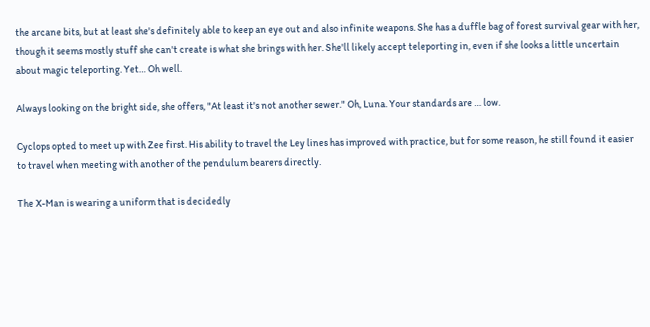the arcane bits, but at least she's definitely able to keep an eye out and also infinite weapons. She has a duffle bag of forest survival gear with her, though it seems mostly stuff she can't create is what she brings with her. She'll likely accept teleporting in, even if she looks a little uncertain about magic teleporting. Yet… Oh well.

Always looking on the bright side, she offers, "At least it's not another sewer." Oh, Luna. Your standards are … low.

Cyclops opted to meet up with Zee first. His ability to travel the Ley lines has improved with practice, but for some reason, he still found it easier to travel when meeting with another of the pendulum bearers directly.

The X-Man is wearing a uniform that is decidedly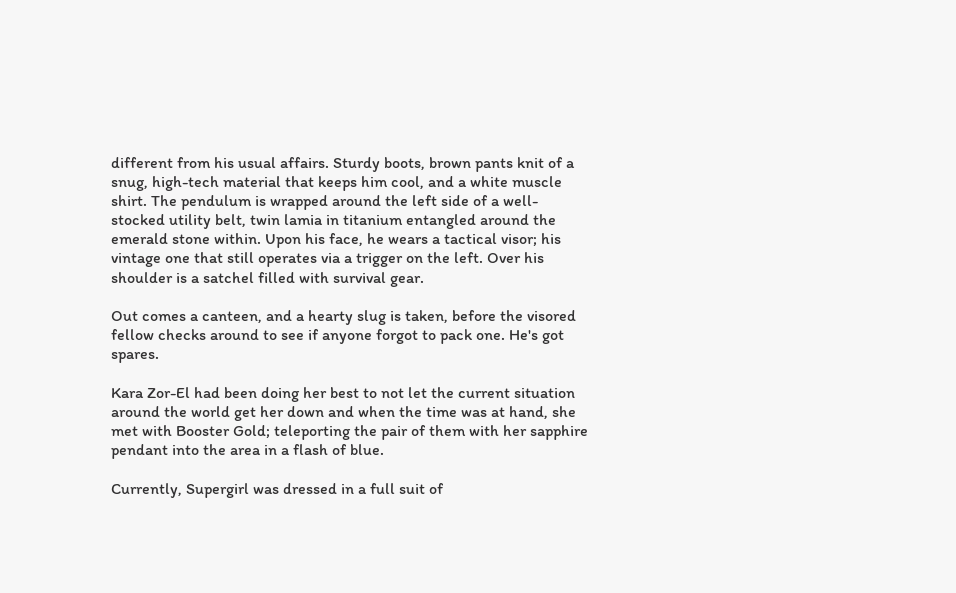different from his usual affairs. Sturdy boots, brown pants knit of a snug, high-tech material that keeps him cool, and a white muscle shirt. The pendulum is wrapped around the left side of a well-stocked utility belt, twin lamia in titanium entangled around the emerald stone within. Upon his face, he wears a tactical visor; his vintage one that still operates via a trigger on the left. Over his shoulder is a satchel filled with survival gear.

Out comes a canteen, and a hearty slug is taken, before the visored fellow checks around to see if anyone forgot to pack one. He's got spares.

Kara Zor-El had been doing her best to not let the current situation around the world get her down and when the time was at hand, she met with Booster Gold; teleporting the pair of them with her sapphire pendant into the area in a flash of blue.

Currently, Supergirl was dressed in a full suit of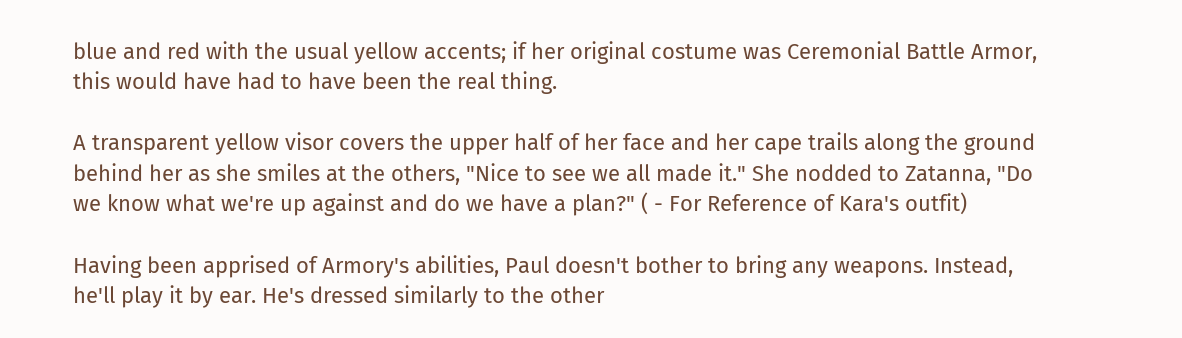blue and red with the usual yellow accents; if her original costume was Ceremonial Battle Armor, this would have had to have been the real thing.

A transparent yellow visor covers the upper half of her face and her cape trails along the ground behind her as she smiles at the others, "Nice to see we all made it." She nodded to Zatanna, "Do we know what we're up against and do we have a plan?" ( - For Reference of Kara's outfit)

Having been apprised of Armory's abilities, Paul doesn't bother to bring any weapons. Instead, he'll play it by ear. He's dressed similarly to the other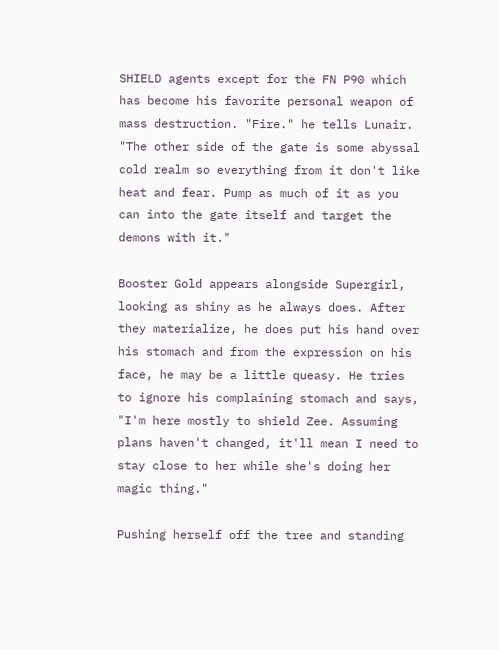SHIELD agents except for the FN P90 which has become his favorite personal weapon of mass destruction. "Fire." he tells Lunair. "The other side of the gate is some abyssal cold realm so everything from it don't like heat and fear. Pump as much of it as you can into the gate itself and target the demons with it."

Booster Gold appears alongside Supergirl, looking as shiny as he always does. After they materialize, he does put his hand over his stomach and from the expression on his face, he may be a little queasy. He tries to ignore his complaining stomach and says, "I'm here mostly to shield Zee. Assuming plans haven't changed, it'll mean I need to stay close to her while she's doing her magic thing."

Pushing herself off the tree and standing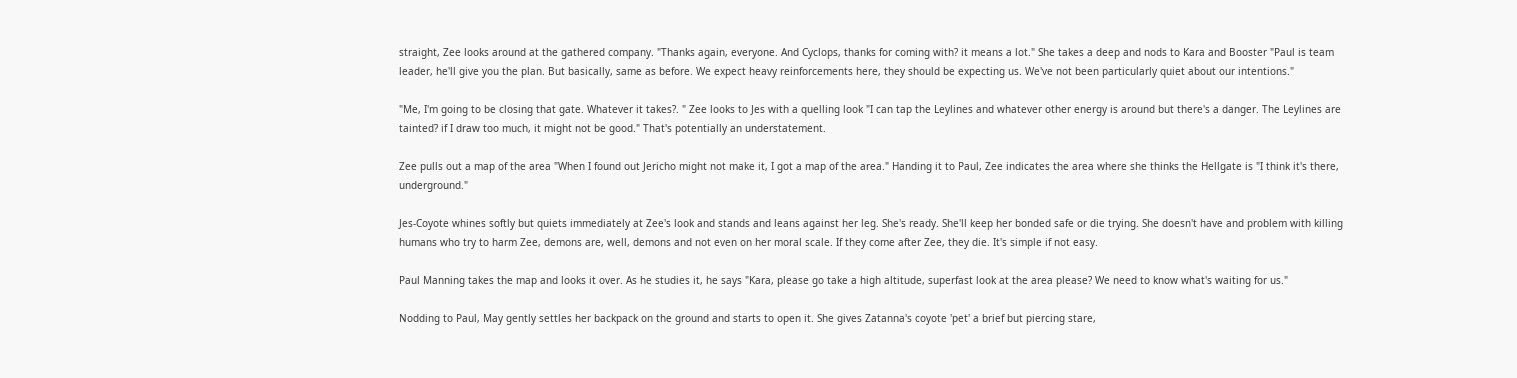straight, Zee looks around at the gathered company. "Thanks again, everyone. And Cyclops, thanks for coming with? it means a lot." She takes a deep and nods to Kara and Booster "Paul is team leader, he'll give you the plan. But basically, same as before. We expect heavy reinforcements here, they should be expecting us. We've not been particularly quiet about our intentions."

"Me, I'm going to be closing that gate. Whatever it takes?. " Zee looks to Jes with a quelling look "I can tap the Leylines and whatever other energy is around but there's a danger. The Leylines are tainted? if I draw too much, it might not be good." That's potentially an understatement.

Zee pulls out a map of the area "When I found out Jericho might not make it, I got a map of the area." Handing it to Paul, Zee indicates the area where she thinks the Hellgate is "I think it's there, underground."

Jes-Coyote whines softly but quiets immediately at Zee's look and stands and leans against her leg. She's ready. She'll keep her bonded safe or die trying. She doesn't have and problem with killing humans who try to harm Zee, demons are, well, demons and not even on her moral scale. If they come after Zee, they die. It's simple if not easy.

Paul Manning takes the map and looks it over. As he studies it, he says "Kara, please go take a high altitude, superfast look at the area please? We need to know what's waiting for us."

Nodding to Paul, May gently settles her backpack on the ground and starts to open it. She gives Zatanna's coyote 'pet' a brief but piercing stare,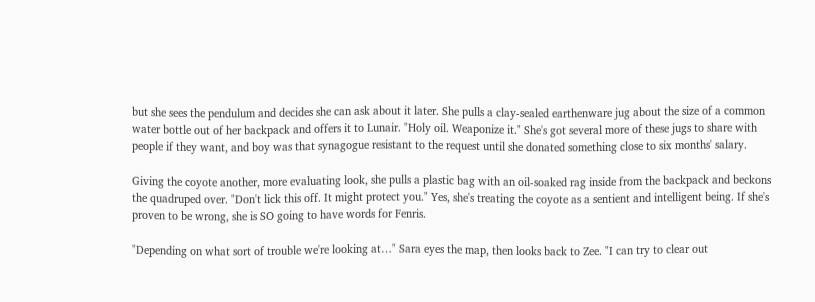but she sees the pendulum and decides she can ask about it later. She pulls a clay-sealed earthenware jug about the size of a common water bottle out of her backpack and offers it to Lunair. "Holy oil. Weaponize it." She's got several more of these jugs to share with people if they want, and boy was that synagogue resistant to the request until she donated something close to six months' salary.

Giving the coyote another, more evaluating look, she pulls a plastic bag with an oil-soaked rag inside from the backpack and beckons the quadruped over. "Don't lick this off. It might protect you." Yes, she's treating the coyote as a sentient and intelligent being. If she's proven to be wrong, she is SO going to have words for Fenris.

"Depending on what sort of trouble we're looking at…" Sara eyes the map, then looks back to Zee. "I can try to clear out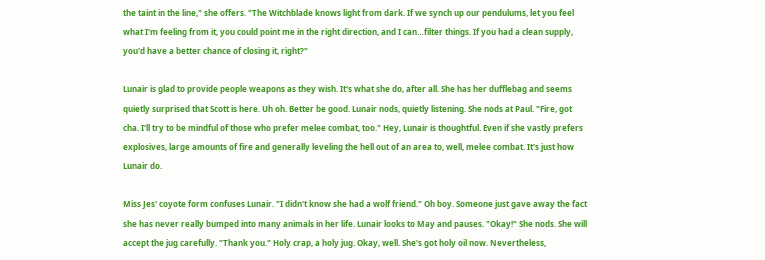the taint in the line," she offers. "The Witchblade knows light from dark. If we synch up our pendulums, let you feel what I'm feeling from it, you could point me in the right direction, and I can…filter things. If you had a clean supply, you'd have a better chance of closing it, right?"

Lunair is glad to provide people weapons as they wish. It's what she do, after all. She has her dufflebag and seems quietly surprised that Scott is here. Uh oh. Better be good. Lunair nods, quietly listening. She nods at Paul. "Fire, got cha. I'll try to be mindful of those who prefer melee combat, too." Hey, Lunair is thoughtful. Even if she vastly prefers explosives, large amounts of fire and generally leveling the hell out of an area to, well, melee combat. It's just how Lunair do.

Miss Jes' coyote form confuses Lunair. "I didn't know she had a wolf friend." Oh boy. Someone just gave away the fact she has never really bumped into many animals in her life. Lunair looks to May and pauses. "Okay!" She nods. She will accept the jug carefully. "Thank you." Holy crap, a holy jug. Okay, well. She's got holy oil now. Nevertheless,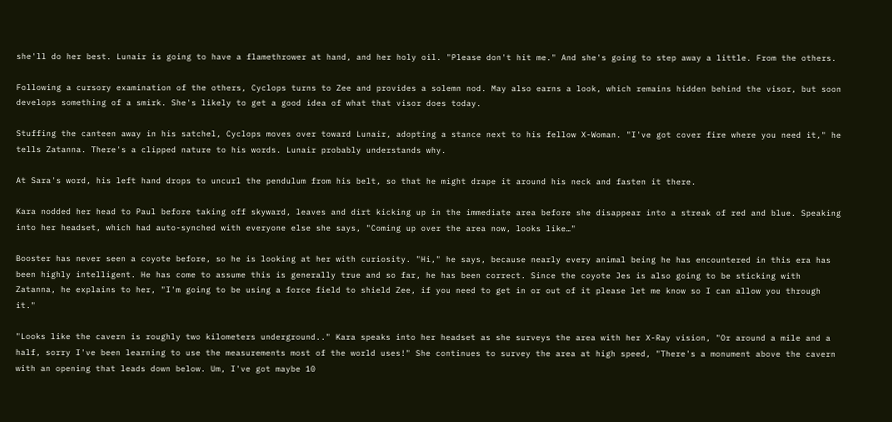she'll do her best. Lunair is going to have a flamethrower at hand, and her holy oil. "Please don't hit me." And she's going to step away a little. From the others.

Following a cursory examination of the others, Cyclops turns to Zee and provides a solemn nod. May also earns a look, which remains hidden behind the visor, but soon develops something of a smirk. She's likely to get a good idea of what that visor does today.

Stuffing the canteen away in his satchel, Cyclops moves over toward Lunair, adopting a stance next to his fellow X-Woman. "I've got cover fire where you need it," he tells Zatanna. There's a clipped nature to his words. Lunair probably understands why.

At Sara's word, his left hand drops to uncurl the pendulum from his belt, so that he might drape it around his neck and fasten it there.

Kara nodded her head to Paul before taking off skyward, leaves and dirt kicking up in the immediate area before she disappear into a streak of red and blue. Speaking into her headset, which had auto-synched with everyone else she says, "Coming up over the area now, looks like…"

Booster has never seen a coyote before, so he is looking at her with curiosity. "Hi," he says, because nearly every animal being he has encountered in this era has been highly intelligent. He has come to assume this is generally true and so far, he has been correct. Since the coyote Jes is also going to be sticking with Zatanna, he explains to her, "I'm going to be using a force field to shield Zee, if you need to get in or out of it please let me know so I can allow you through it."

"Looks like the cavern is roughly two kilometers underground.." Kara speaks into her headset as she surveys the area with her X-Ray vision, "Or around a mile and a half, sorry I've been learning to use the measurements most of the world uses!" She continues to survey the area at high speed, "There's a monument above the cavern with an opening that leads down below. Um, I've got maybe 10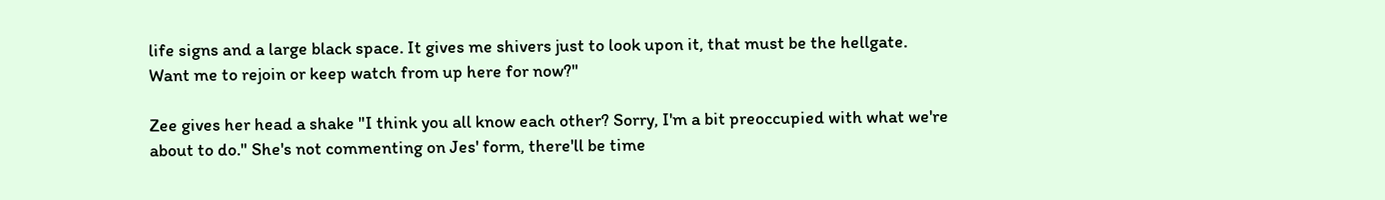life signs and a large black space. It gives me shivers just to look upon it, that must be the hellgate. Want me to rejoin or keep watch from up here for now?"

Zee gives her head a shake "I think you all know each other? Sorry, I'm a bit preoccupied with what we're about to do." She's not commenting on Jes' form, there'll be time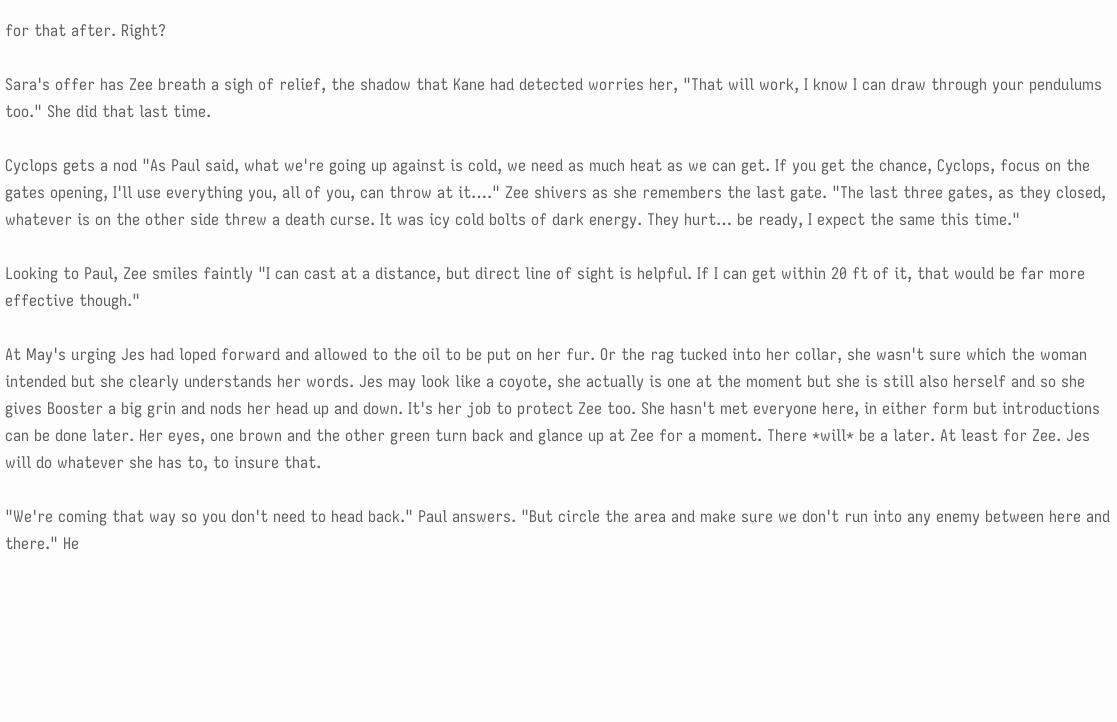for that after. Right?

Sara's offer has Zee breath a sigh of relief, the shadow that Kane had detected worries her, "That will work, I know I can draw through your pendulums too." She did that last time.

Cyclops gets a nod "As Paul said, what we're going up against is cold, we need as much heat as we can get. If you get the chance, Cyclops, focus on the gates opening, I'll use everything you, all of you, can throw at it…." Zee shivers as she remembers the last gate. "The last three gates, as they closed, whatever is on the other side threw a death curse. It was icy cold bolts of dark energy. They hurt… be ready, I expect the same this time."

Looking to Paul, Zee smiles faintly "I can cast at a distance, but direct line of sight is helpful. If I can get within 20 ft of it, that would be far more effective though."

At May's urging Jes had loped forward and allowed to the oil to be put on her fur. Or the rag tucked into her collar, she wasn't sure which the woman intended but she clearly understands her words. Jes may look like a coyote, she actually is one at the moment but she is still also herself and so she gives Booster a big grin and nods her head up and down. It's her job to protect Zee too. She hasn't met everyone here, in either form but introductions can be done later. Her eyes, one brown and the other green turn back and glance up at Zee for a moment. There *will* be a later. At least for Zee. Jes will do whatever she has to, to insure that.

"We're coming that way so you don't need to head back." Paul answers. "But circle the area and make sure we don't run into any enemy between here and there." He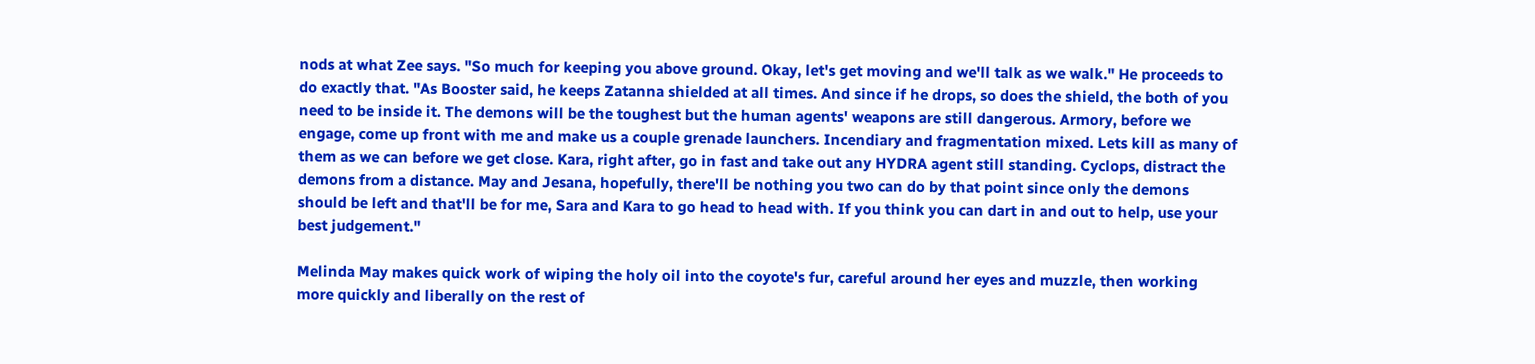nods at what Zee says. "So much for keeping you above ground. Okay, let's get moving and we'll talk as we walk." He proceeds to do exactly that. "As Booster said, he keeps Zatanna shielded at all times. And since if he drops, so does the shield, the both of you need to be inside it. The demons will be the toughest but the human agents' weapons are still dangerous. Armory, before we engage, come up front with me and make us a couple grenade launchers. Incendiary and fragmentation mixed. Lets kill as many of them as we can before we get close. Kara, right after, go in fast and take out any HYDRA agent still standing. Cyclops, distract the demons from a distance. May and Jesana, hopefully, there'll be nothing you two can do by that point since only the demons should be left and that'll be for me, Sara and Kara to go head to head with. If you think you can dart in and out to help, use your best judgement."

Melinda May makes quick work of wiping the holy oil into the coyote's fur, careful around her eyes and muzzle, then working more quickly and liberally on the rest of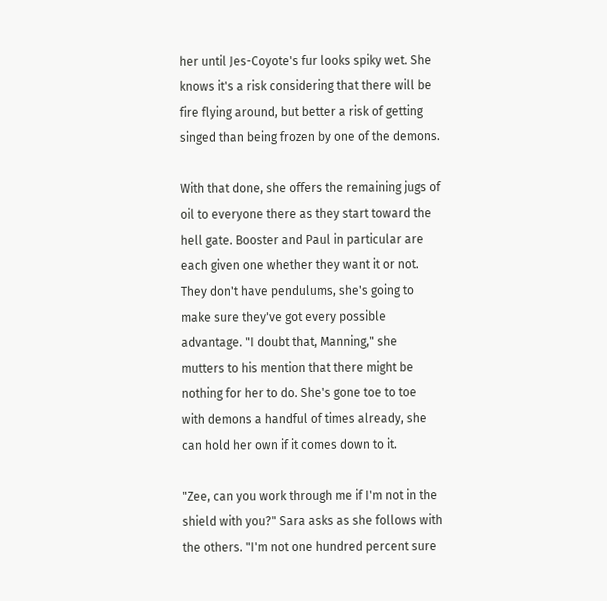her until Jes-Coyote's fur looks spiky wet. She knows it's a risk considering that there will be fire flying around, but better a risk of getting singed than being frozen by one of the demons.

With that done, she offers the remaining jugs of oil to everyone there as they start toward the hell gate. Booster and Paul in particular are each given one whether they want it or not. They don't have pendulums, she's going to make sure they've got every possible advantage. "I doubt that, Manning," she mutters to his mention that there might be nothing for her to do. She's gone toe to toe with demons a handful of times already, she can hold her own if it comes down to it.

"Zee, can you work through me if I'm not in the shield with you?" Sara asks as she follows with the others. "I'm not one hundred percent sure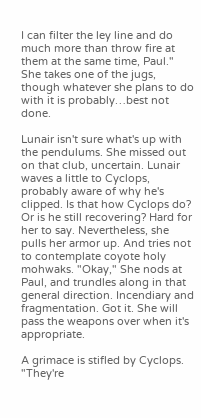I can filter the ley line and do much more than throw fire at them at the same time, Paul." She takes one of the jugs, though whatever she plans to do with it is probably…best not done.

Lunair isn't sure what's up with the pendulums. She missed out on that club, uncertain. Lunair waves a little to Cyclops, probably aware of why he's clipped. Is that how Cyclops do? Or is he still recovering? Hard for her to say. Nevertheless, she pulls her armor up. And tries not to contemplate coyote holy mohwaks. "Okay," She nods at Paul, and trundles along in that general direction. Incendiary and fragmentation. Got it. She will pass the weapons over when it's appropriate.

A grimace is stifled by Cyclops. "They're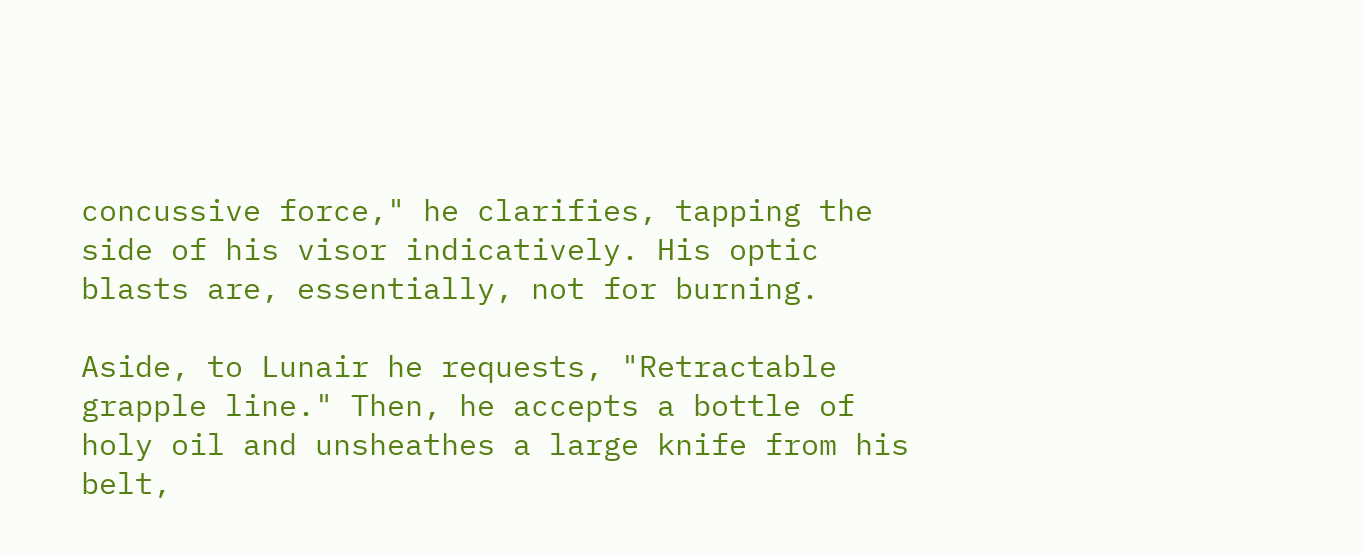concussive force," he clarifies, tapping the side of his visor indicatively. His optic blasts are, essentially, not for burning.

Aside, to Lunair he requests, "Retractable grapple line." Then, he accepts a bottle of holy oil and unsheathes a large knife from his belt,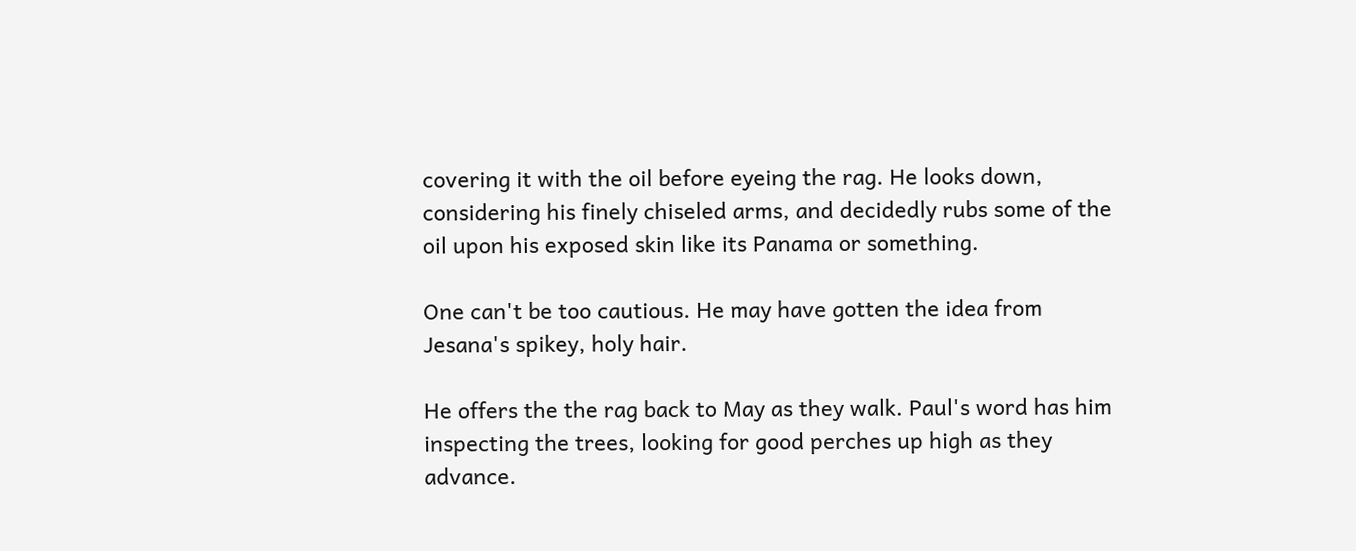covering it with the oil before eyeing the rag. He looks down, considering his finely chiseled arms, and decidedly rubs some of the oil upon his exposed skin like its Panama or something.

One can't be too cautious. He may have gotten the idea from Jesana's spikey, holy hair.

He offers the the rag back to May as they walk. Paul's word has him inspecting the trees, looking for good perches up high as they advance.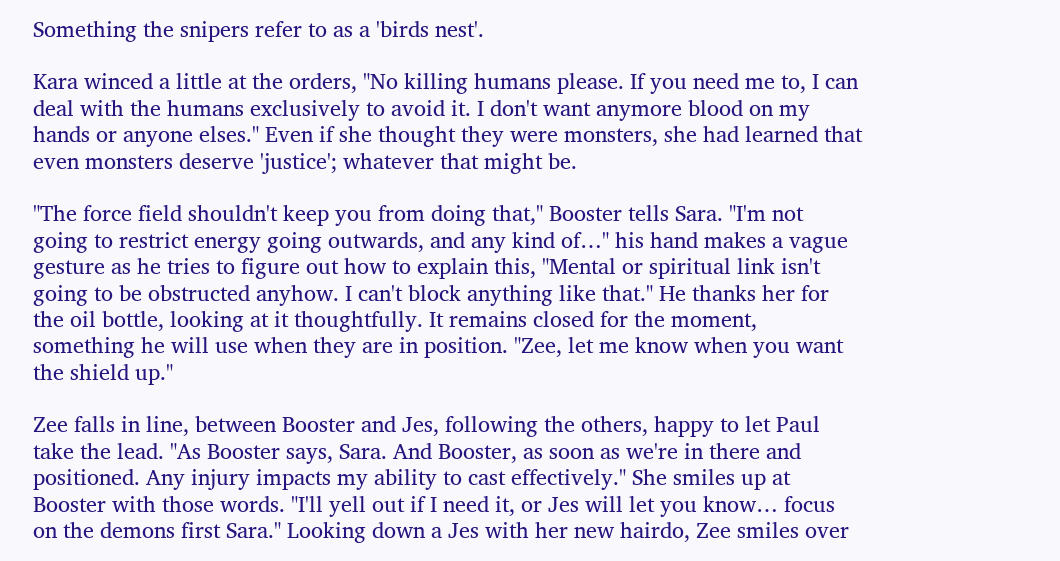Something the snipers refer to as a 'birds nest'.

Kara winced a little at the orders, "No killing humans please. If you need me to, I can deal with the humans exclusively to avoid it. I don't want anymore blood on my hands or anyone elses." Even if she thought they were monsters, she had learned that even monsters deserve 'justice'; whatever that might be.

"The force field shouldn't keep you from doing that," Booster tells Sara. "I'm not going to restrict energy going outwards, and any kind of…" his hand makes a vague gesture as he tries to figure out how to explain this, "Mental or spiritual link isn't going to be obstructed anyhow. I can't block anything like that." He thanks her for the oil bottle, looking at it thoughtfully. It remains closed for the moment, something he will use when they are in position. "Zee, let me know when you want the shield up."

Zee falls in line, between Booster and Jes, following the others, happy to let Paul take the lead. "As Booster says, Sara. And Booster, as soon as we're in there and positioned. Any injury impacts my ability to cast effectively." She smiles up at Booster with those words. "I'll yell out if I need it, or Jes will let you know… focus on the demons first Sara." Looking down a Jes with her new hairdo, Zee smiles over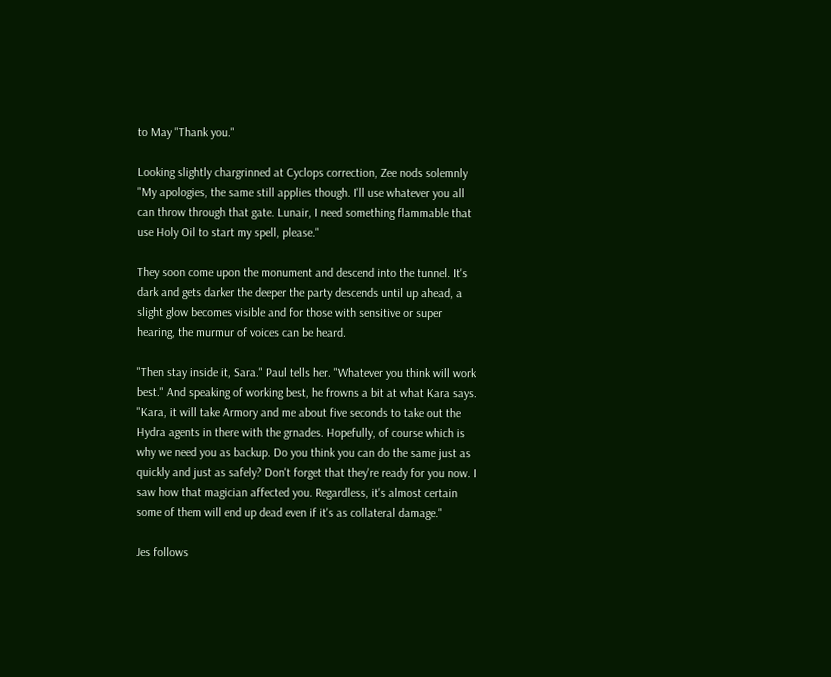to May "Thank you."

Looking slightly chargrinned at Cyclops correction, Zee nods solemnly "My apologies, the same still applies though. I'll use whatever you all can throw through that gate. Lunair, I need something flammable that use Holy Oil to start my spell, please."

They soon come upon the monument and descend into the tunnel. It's dark and gets darker the deeper the party descends until up ahead, a slight glow becomes visible and for those with sensitive or super hearing, the murmur of voices can be heard.

"Then stay inside it, Sara." Paul tells her. "Whatever you think will work best." And speaking of working best, he frowns a bit at what Kara says. "Kara, it will take Armory and me about five seconds to take out the Hydra agents in there with the grnades. Hopefully, of course which is why we need you as backup. Do you think you can do the same just as quickly and just as safely? Don't forget that they're ready for you now. I saw how that magician affected you. Regardless, it's almost certain some of them will end up dead even if it's as collateral damage."

Jes follows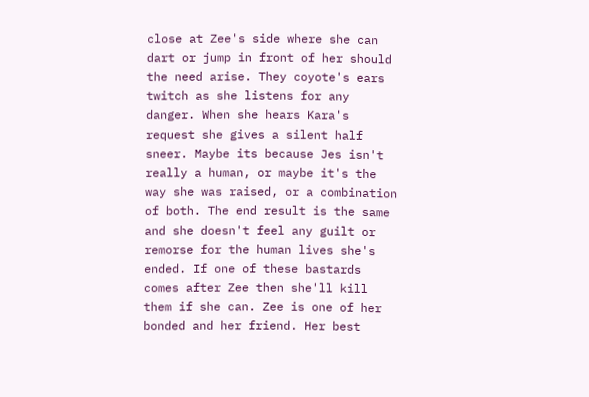close at Zee's side where she can dart or jump in front of her should the need arise. They coyote's ears twitch as she listens for any danger. When she hears Kara's request she gives a silent half sneer. Maybe its because Jes isn't really a human, or maybe it's the way she was raised, or a combination of both. The end result is the same and she doesn't feel any guilt or remorse for the human lives she's ended. If one of these bastards comes after Zee then she'll kill them if she can. Zee is one of her bonded and her friend. Her best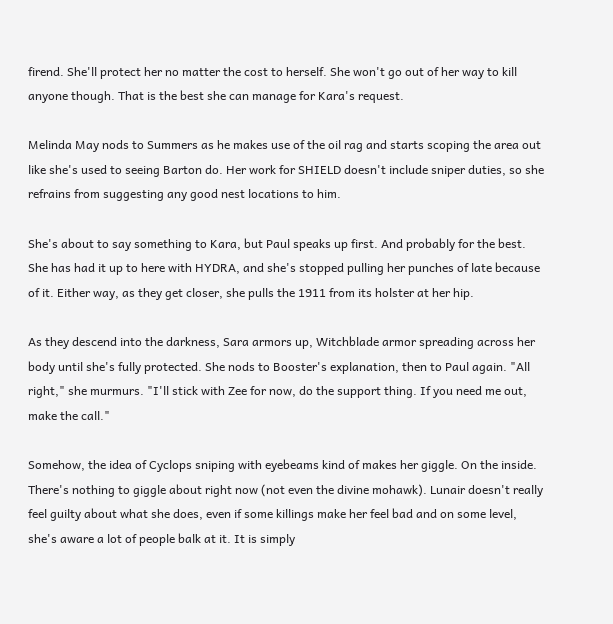firend. She'll protect her no matter the cost to herself. She won't go out of her way to kill anyone though. That is the best she can manage for Kara's request.

Melinda May nods to Summers as he makes use of the oil rag and starts scoping the area out like she's used to seeing Barton do. Her work for SHIELD doesn't include sniper duties, so she refrains from suggesting any good nest locations to him.

She's about to say something to Kara, but Paul speaks up first. And probably for the best. She has had it up to here with HYDRA, and she's stopped pulling her punches of late because of it. Either way, as they get closer, she pulls the 1911 from its holster at her hip.

As they descend into the darkness, Sara armors up, Witchblade armor spreading across her body until she's fully protected. She nods to Booster's explanation, then to Paul again. "All right," she murmurs. "I'll stick with Zee for now, do the support thing. If you need me out, make the call."

Somehow, the idea of Cyclops sniping with eyebeams kind of makes her giggle. On the inside. There's nothing to giggle about right now (not even the divine mohawk). Lunair doesn't really feel guilty about what she does, even if some killings make her feel bad and on some level, she's aware a lot of people balk at it. It is simply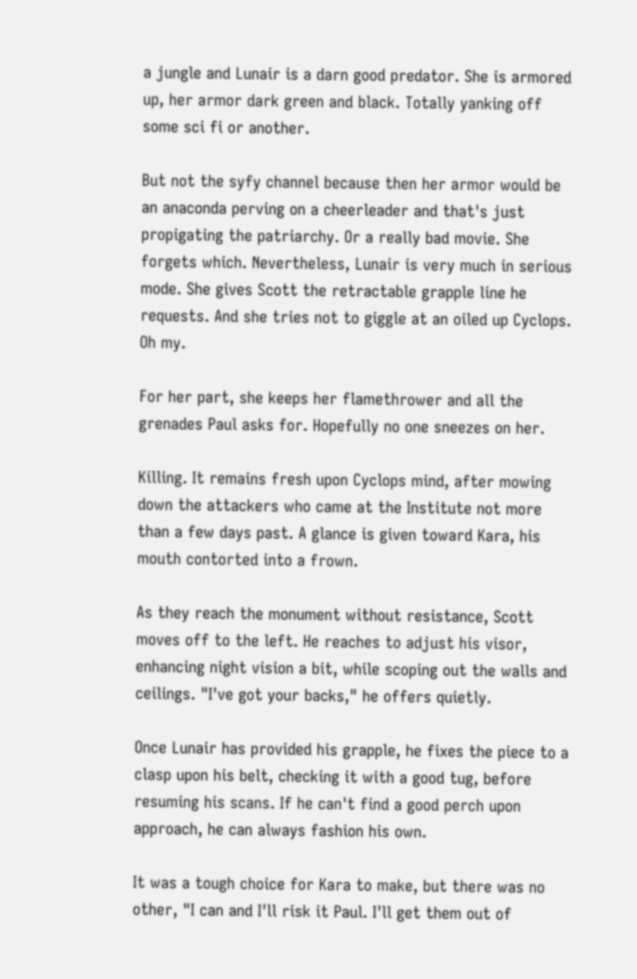a jungle and Lunair is a darn good predator. She is armored up, her armor dark green and black. Totally yanking off some sci fi or another.

But not the syfy channel because then her armor would be an anaconda perving on a cheerleader and that's just propigating the patriarchy. Or a really bad movie. She forgets which. Nevertheless, Lunair is very much in serious mode. She gives Scott the retractable grapple line he requests. And she tries not to giggle at an oiled up Cyclops. Oh my.

For her part, she keeps her flamethrower and all the grenades Paul asks for. Hopefully no one sneezes on her.

Killing. It remains fresh upon Cyclops mind, after mowing down the attackers who came at the Institute not more than a few days past. A glance is given toward Kara, his mouth contorted into a frown.

As they reach the monument without resistance, Scott moves off to the left. He reaches to adjust his visor, enhancing night vision a bit, while scoping out the walls and ceilings. "I've got your backs," he offers quietly.

Once Lunair has provided his grapple, he fixes the piece to a clasp upon his belt, checking it with a good tug, before resuming his scans. If he can't find a good perch upon approach, he can always fashion his own.

It was a tough choice for Kara to make, but there was no other, "I can and I'll risk it Paul. I'll get them out of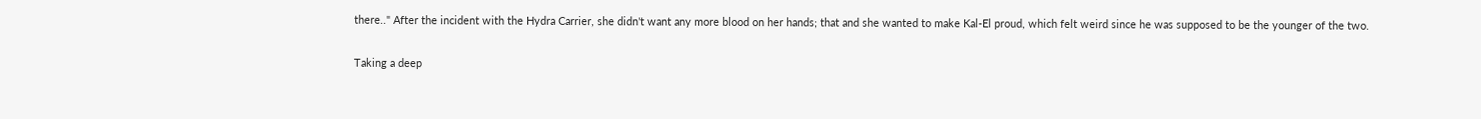there.." After the incident with the Hydra Carrier, she didn't want any more blood on her hands; that and she wanted to make Kal-El proud, which felt weird since he was supposed to be the younger of the two.

Taking a deep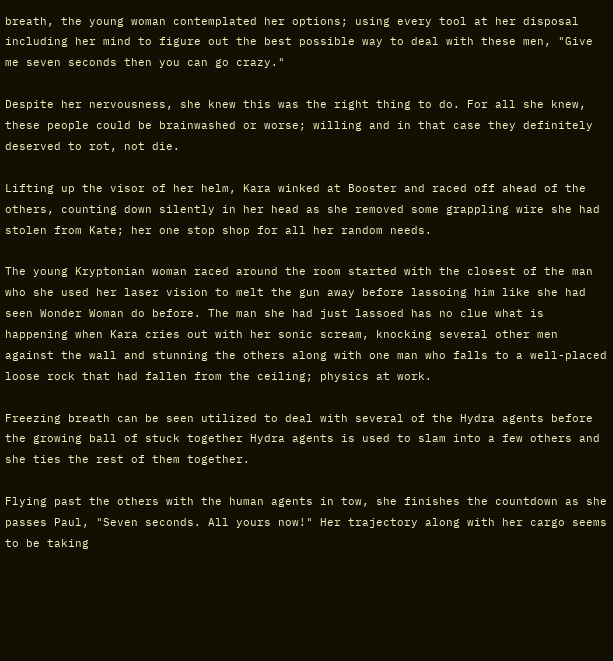breath, the young woman contemplated her options; using every tool at her disposal including her mind to figure out the best possible way to deal with these men, "Give me seven seconds then you can go crazy."

Despite her nervousness, she knew this was the right thing to do. For all she knew, these people could be brainwashed or worse; willing and in that case they definitely deserved to rot, not die.

Lifting up the visor of her helm, Kara winked at Booster and raced off ahead of the others, counting down silently in her head as she removed some grappling wire she had stolen from Kate; her one stop shop for all her random needs.

The young Kryptonian woman raced around the room started with the closest of the man who she used her laser vision to melt the gun away before lassoing him like she had seen Wonder Woman do before. The man she had just lassoed has no clue what is happening when Kara cries out with her sonic scream, knocking several other men against the wall and stunning the others along with one man who falls to a well-placed loose rock that had fallen from the ceiling; physics at work.

Freezing breath can be seen utilized to deal with several of the Hydra agents before the growing ball of stuck together Hydra agents is used to slam into a few others and she ties the rest of them together.

Flying past the others with the human agents in tow, she finishes the countdown as she passes Paul, "Seven seconds. All yours now!" Her trajectory along with her cargo seems to be taking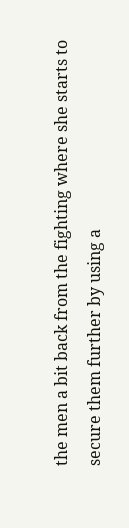the men a bit back from the fighting where she starts to secure them further by using a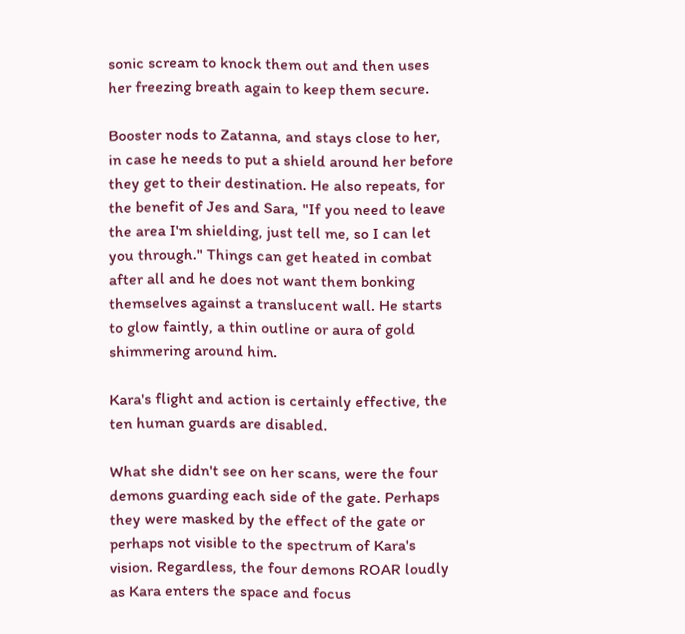sonic scream to knock them out and then uses her freezing breath again to keep them secure.

Booster nods to Zatanna, and stays close to her, in case he needs to put a shield around her before they get to their destination. He also repeats, for the benefit of Jes and Sara, "If you need to leave the area I'm shielding, just tell me, so I can let you through." Things can get heated in combat after all and he does not want them bonking themselves against a translucent wall. He starts to glow faintly, a thin outline or aura of gold shimmering around him.

Kara's flight and action is certainly effective, the ten human guards are disabled.

What she didn't see on her scans, were the four demons guarding each side of the gate. Perhaps they were masked by the effect of the gate or perhaps not visible to the spectrum of Kara's vision. Regardless, the four demons ROAR loudly as Kara enters the space and focus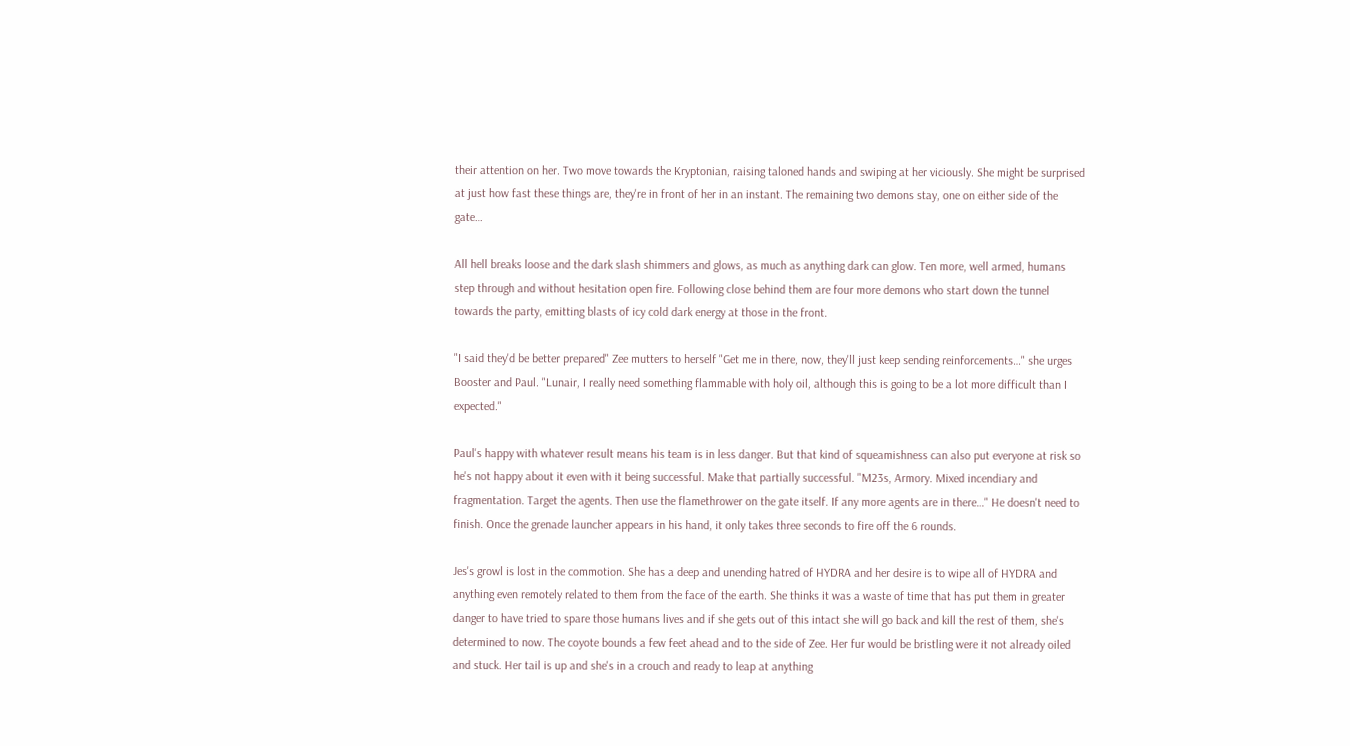their attention on her. Two move towards the Kryptonian, raising taloned hands and swiping at her viciously. She might be surprised at just how fast these things are, they're in front of her in an instant. The remaining two demons stay, one on either side of the gate…

All hell breaks loose and the dark slash shimmers and glows, as much as anything dark can glow. Ten more, well armed, humans step through and without hesitation open fire. Following close behind them are four more demons who start down the tunnel towards the party, emitting blasts of icy cold dark energy at those in the front.

"I said they'd be better prepared" Zee mutters to herself "Get me in there, now, they'll just keep sending reinforcements…" she urges Booster and Paul. "Lunair, I really need something flammable with holy oil, although this is going to be a lot more difficult than I expected."

Paul's happy with whatever result means his team is in less danger. But that kind of squeamishness can also put everyone at risk so he's not happy about it even with it being successful. Make that partially successful. "M23s, Armory. Mixed incendiary and fragmentation. Target the agents. Then use the flamethrower on the gate itself. If any more agents are in there…" He doesn't need to finish. Once the grenade launcher appears in his hand, it only takes three seconds to fire off the 6 rounds.

Jes's growl is lost in the commotion. She has a deep and unending hatred of HYDRA and her desire is to wipe all of HYDRA and anything even remotely related to them from the face of the earth. She thinks it was a waste of time that has put them in greater danger to have tried to spare those humans lives and if she gets out of this intact she will go back and kill the rest of them, she's determined to now. The coyote bounds a few feet ahead and to the side of Zee. Her fur would be bristling were it not already oiled and stuck. Her tail is up and she's in a crouch and ready to leap at anything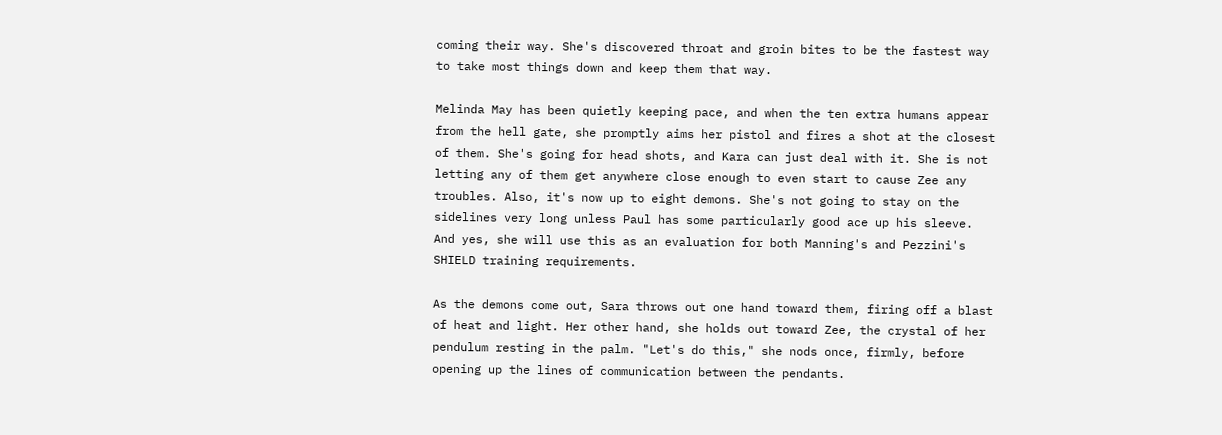coming their way. She's discovered throat and groin bites to be the fastest way to take most things down and keep them that way.

Melinda May has been quietly keeping pace, and when the ten extra humans appear from the hell gate, she promptly aims her pistol and fires a shot at the closest of them. She's going for head shots, and Kara can just deal with it. She is not letting any of them get anywhere close enough to even start to cause Zee any troubles. Also, it's now up to eight demons. She's not going to stay on the sidelines very long unless Paul has some particularly good ace up his sleeve. And yes, she will use this as an evaluation for both Manning's and Pezzini's SHIELD training requirements.

As the demons come out, Sara throws out one hand toward them, firing off a blast of heat and light. Her other hand, she holds out toward Zee, the crystal of her pendulum resting in the palm. "Let's do this," she nods once, firmly, before opening up the lines of communication between the pendants.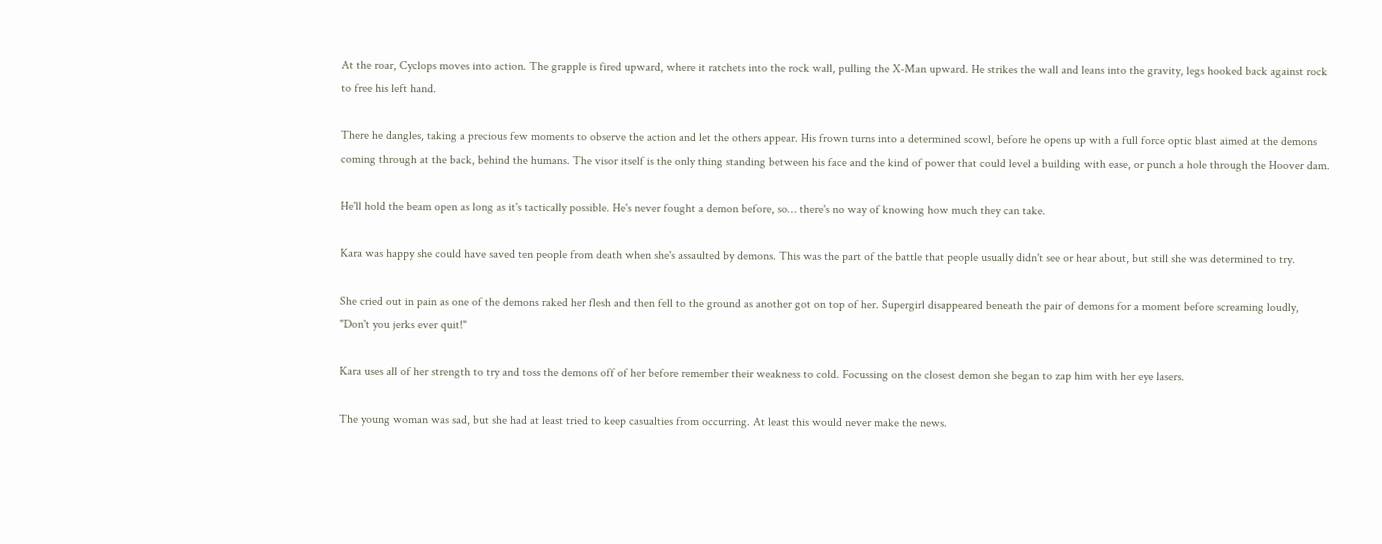At the roar, Cyclops moves into action. The grapple is fired upward, where it ratchets into the rock wall, pulling the X-Man upward. He strikes the wall and leans into the gravity, legs hooked back against rock to free his left hand.

There he dangles, taking a precious few moments to observe the action and let the others appear. His frown turns into a determined scowl, before he opens up with a full force optic blast aimed at the demons coming through at the back, behind the humans. The visor itself is the only thing standing between his face and the kind of power that could level a building with ease, or punch a hole through the Hoover dam.

He'll hold the beam open as long as it's tactically possible. He's never fought a demon before, so… there's no way of knowing how much they can take.

Kara was happy she could have saved ten people from death when she's assaulted by demons. This was the part of the battle that people usually didn't see or hear about, but still she was determined to try.

She cried out in pain as one of the demons raked her flesh and then fell to the ground as another got on top of her. Supergirl disappeared beneath the pair of demons for a moment before screaming loudly, "Don't you jerks ever quit!"

Kara uses all of her strength to try and toss the demons off of her before remember their weakness to cold. Focussing on the closest demon she began to zap him with her eye lasers.

The young woman was sad, but she had at least tried to keep casualties from occurring. At least this would never make the news.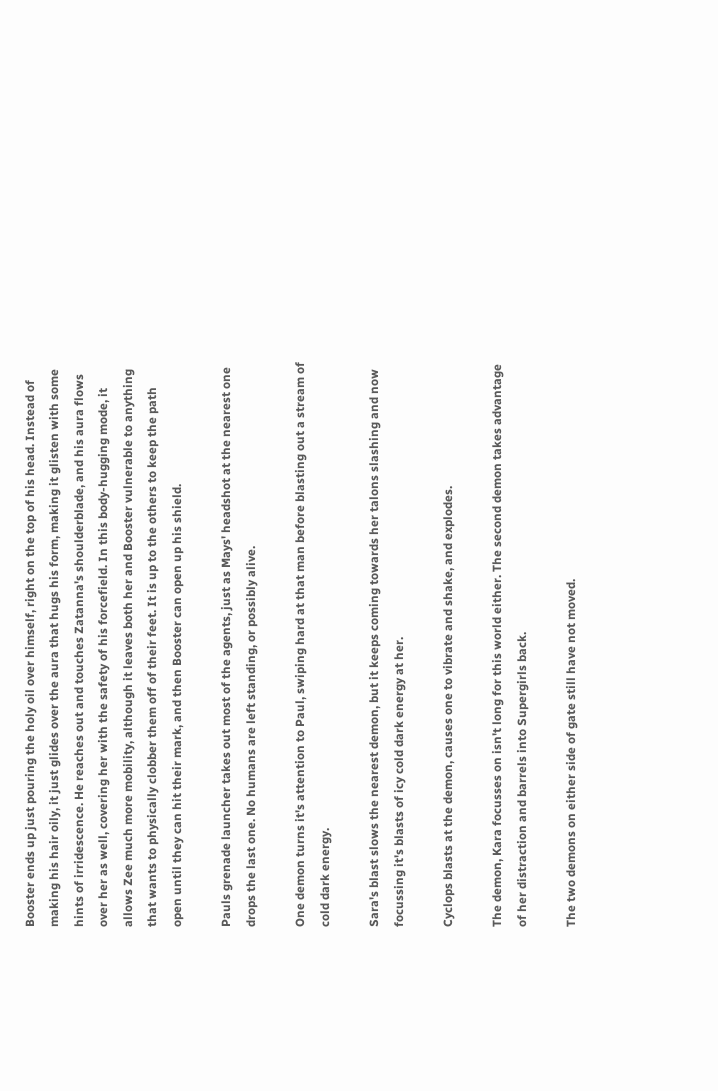Booster ends up just pouring the holy oil over himself, right on the top of his head. Instead of making his hair oily, it just glides over the aura that hugs his form, making it glisten with some hints of irridescence. He reaches out and touches Zatanna's shoulderblade, and his aura flows over her as well, covering her with the safety of his forcefield. In this body-hugging mode, it allows Zee much more mobility, although it leaves both her and Booster vulnerable to anything that wants to physically clobber them off of their feet. It is up to the others to keep the path open until they can hit their mark, and then Booster can open up his shield.

Pauls grenade launcher takes out most of the agents, just as Mays' headshot at the nearest one drops the last one. No humans are left standing, or possibly alive.

One demon turns it's attention to Paul, swiping hard at that man before blasting out a stream of cold dark energy.

Sara's blast slows the nearest demon, but it keeps coming towards her talons slashing and now focussing it's blasts of icy cold dark energy at her.

Cyclops blasts at the demon, causes one to vibrate and shake, and explodes.

The demon, Kara focusses on isn't long for this world either. The second demon takes advantage of her distraction and barrels into Supergirls back.

The two demons on either side of gate still have not moved.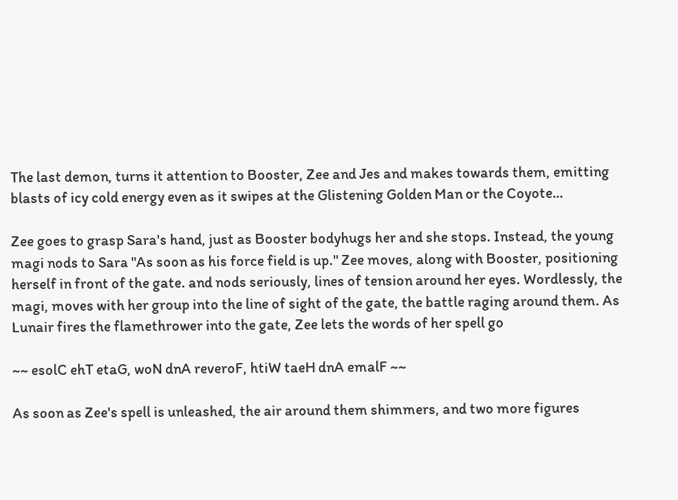The last demon, turns it attention to Booster, Zee and Jes and makes towards them, emitting blasts of icy cold energy even as it swipes at the Glistening Golden Man or the Coyote…

Zee goes to grasp Sara's hand, just as Booster bodyhugs her and she stops. Instead, the young magi nods to Sara "As soon as his force field is up." Zee moves, along with Booster, positioning herself in front of the gate. and nods seriously, lines of tension around her eyes. Wordlessly, the magi, moves with her group into the line of sight of the gate, the battle raging around them. As Lunair fires the flamethrower into the gate, Zee lets the words of her spell go

~~ esolC ehT etaG, woN dnA reveroF, htiW taeH dnA emalF ~~

As soon as Zee's spell is unleashed, the air around them shimmers, and two more figures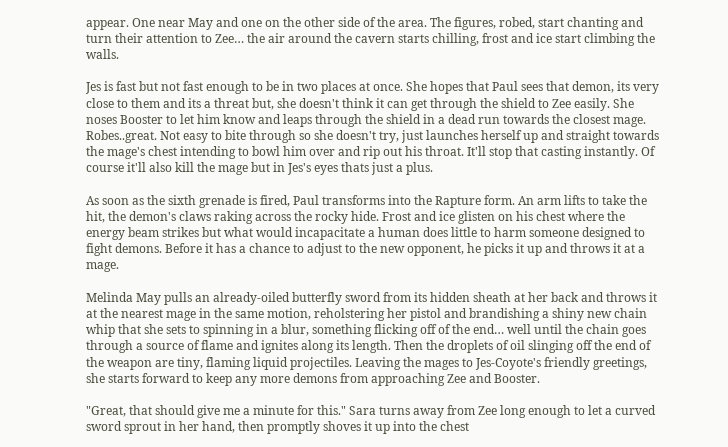appear. One near May and one on the other side of the area. The figures, robed, start chanting and turn their attention to Zee… the air around the cavern starts chilling, frost and ice start climbing the walls.

Jes is fast but not fast enough to be in two places at once. She hopes that Paul sees that demon, its very close to them and its a threat but, she doesn't think it can get through the shield to Zee easily. She noses Booster to let him know and leaps through the shield in a dead run towards the closest mage. Robes..great. Not easy to bite through so she doesn't try, just launches herself up and straight towards the mage's chest intending to bowl him over and rip out his throat. It'll stop that casting instantly. Of course it'll also kill the mage but in Jes's eyes thats just a plus.

As soon as the sixth grenade is fired, Paul transforms into the Rapture form. An arm lifts to take the hit, the demon's claws raking across the rocky hide. Frost and ice glisten on his chest where the energy beam strikes but what would incapacitate a human does little to harm someone designed to fight demons. Before it has a chance to adjust to the new opponent, he picks it up and throws it at a mage.

Melinda May pulls an already-oiled butterfly sword from its hidden sheath at her back and throws it at the nearest mage in the same motion, reholstering her pistol and brandishing a shiny new chain whip that she sets to spinning in a blur, something flicking off of the end… well until the chain goes through a source of flame and ignites along its length. Then the droplets of oil slinging off the end of the weapon are tiny, flaming liquid projectiles. Leaving the mages to Jes-Coyote's friendly greetings, she starts forward to keep any more demons from approaching Zee and Booster.

"Great, that should give me a minute for this." Sara turns away from Zee long enough to let a curved sword sprout in her hand, then promptly shoves it up into the chest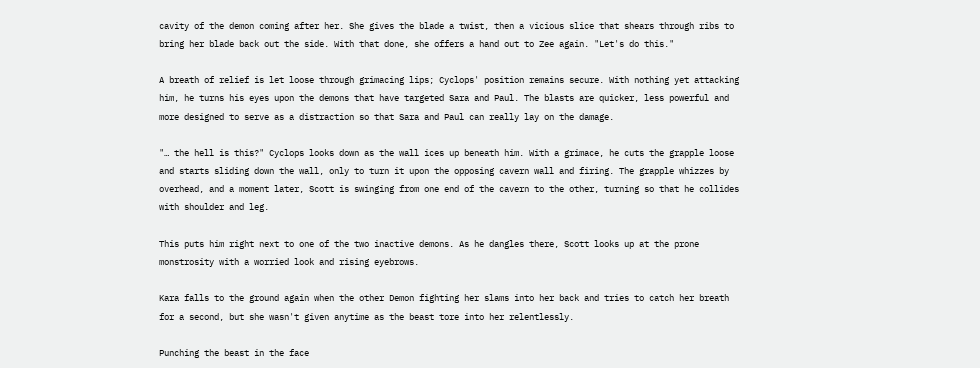cavity of the demon coming after her. She gives the blade a twist, then a vicious slice that shears through ribs to bring her blade back out the side. With that done, she offers a hand out to Zee again. "Let's do this."

A breath of relief is let loose through grimacing lips; Cyclops' position remains secure. With nothing yet attacking him, he turns his eyes upon the demons that have targeted Sara and Paul. The blasts are quicker, less powerful and more designed to serve as a distraction so that Sara and Paul can really lay on the damage.

"… the hell is this?" Cyclops looks down as the wall ices up beneath him. With a grimace, he cuts the grapple loose and starts sliding down the wall, only to turn it upon the opposing cavern wall and firing. The grapple whizzes by overhead, and a moment later, Scott is swinging from one end of the cavern to the other, turning so that he collides with shoulder and leg.

This puts him right next to one of the two inactive demons. As he dangles there, Scott looks up at the prone monstrosity with a worried look and rising eyebrows.

Kara falls to the ground again when the other Demon fighting her slams into her back and tries to catch her breath for a second, but she wasn't given anytime as the beast tore into her relentlessly.

Punching the beast in the face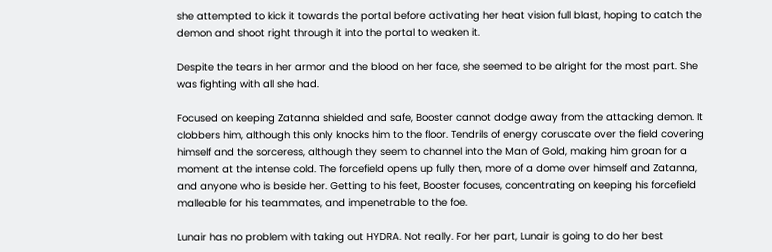she attempted to kick it towards the portal before activating her heat vision full blast, hoping to catch the demon and shoot right through it into the portal to weaken it.

Despite the tears in her armor and the blood on her face, she seemed to be alright for the most part. She was fighting with all she had.

Focused on keeping Zatanna shielded and safe, Booster cannot dodge away from the attacking demon. It clobbers him, although this only knocks him to the floor. Tendrils of energy coruscate over the field covering himself and the sorceress, although they seem to channel into the Man of Gold, making him groan for a moment at the intense cold. The forcefield opens up fully then, more of a dome over himself and Zatanna, and anyone who is beside her. Getting to his feet, Booster focuses, concentrating on keeping his forcefield malleable for his teammates, and impenetrable to the foe.

Lunair has no problem with taking out HYDRA. Not really. For her part, Lunair is going to do her best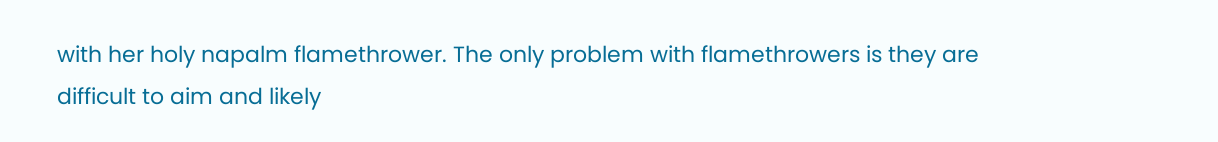with her holy napalm flamethrower. The only problem with flamethrowers is they are difficult to aim and likely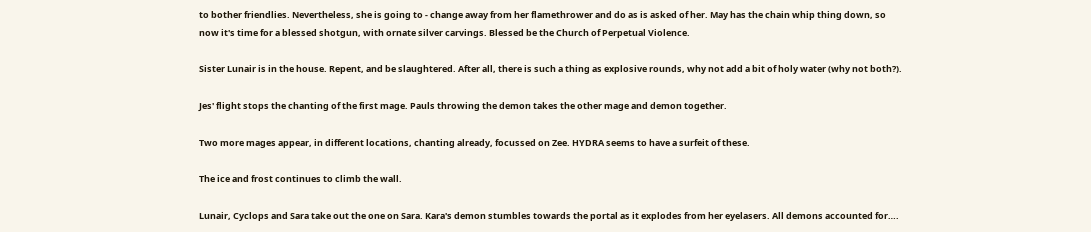to bother friendlies. Nevertheless, she is going to - change away from her flamethrower and do as is asked of her. May has the chain whip thing down, so now it's time for a blessed shotgun, with ornate silver carvings. Blessed be the Church of Perpetual Violence.

Sister Lunair is in the house. Repent, and be slaughtered. After all, there is such a thing as explosive rounds, why not add a bit of holy water (why not both?).

Jes' flight stops the chanting of the first mage. Pauls throwing the demon takes the other mage and demon together.

Two more mages appear, in different locations, chanting already, focussed on Zee. HYDRA seems to have a surfeit of these.

The ice and frost continues to climb the wall.

Lunair, Cyclops and Sara take out the one on Sara. Kara's demon stumbles towards the portal as it explodes from her eyelasers. All demons accounted for….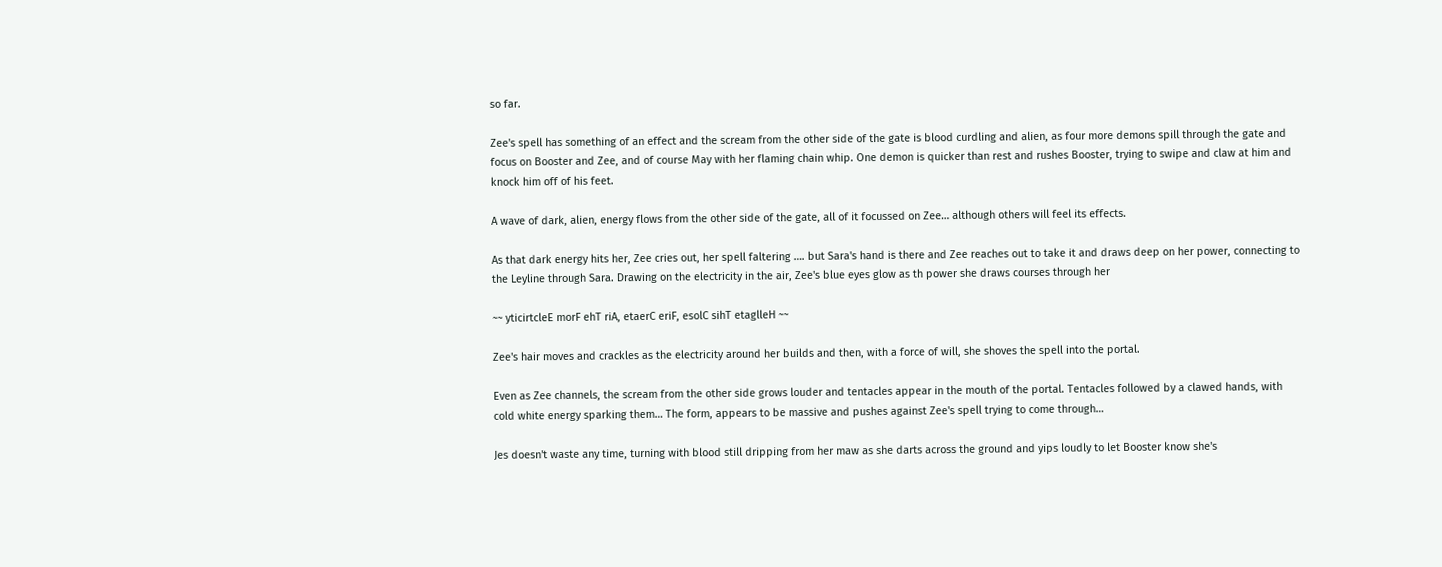so far.

Zee's spell has something of an effect and the scream from the other side of the gate is blood curdling and alien, as four more demons spill through the gate and focus on Booster and Zee, and of course May with her flaming chain whip. One demon is quicker than rest and rushes Booster, trying to swipe and claw at him and knock him off of his feet.

A wave of dark, alien, energy flows from the other side of the gate, all of it focussed on Zee… although others will feel its effects.

As that dark energy hits her, Zee cries out, her spell faltering …. but Sara's hand is there and Zee reaches out to take it and draws deep on her power, connecting to the Leyline through Sara. Drawing on the electricity in the air, Zee's blue eyes glow as th power she draws courses through her

~~ yticirtcleE morF ehT riA, etaerC eriF, esolC sihT etaglleH ~~

Zee's hair moves and crackles as the electricity around her builds and then, with a force of will, she shoves the spell into the portal.

Even as Zee channels, the scream from the other side grows louder and tentacles appear in the mouth of the portal. Tentacles followed by a clawed hands, with cold white energy sparking them… The form, appears to be massive and pushes against Zee's spell trying to come through…

Jes doesn't waste any time, turning with blood still dripping from her maw as she darts across the ground and yips loudly to let Booster know she's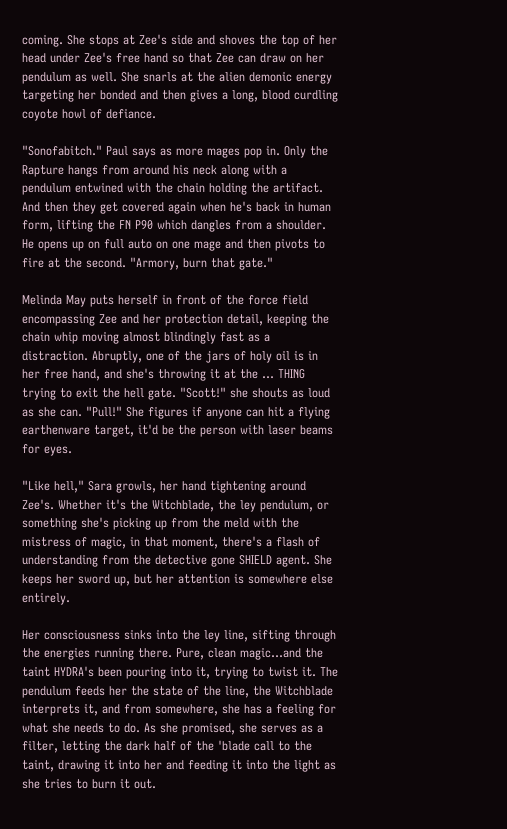coming. She stops at Zee's side and shoves the top of her head under Zee's free hand so that Zee can draw on her pendulum as well. She snarls at the alien demonic energy targeting her bonded and then gives a long, blood curdling coyote howl of defiance.

"Sonofabitch." Paul says as more mages pop in. Only the Rapture hangs from around his neck along with a pendulum entwined with the chain holding the artifact. And then they get covered again when he's back in human form, lifting the FN P90 which dangles from a shoulder. He opens up on full auto on one mage and then pivots to fire at the second. "Armory, burn that gate."

Melinda May puts herself in front of the force field encompassing Zee and her protection detail, keeping the chain whip moving almost blindingly fast as a distraction. Abruptly, one of the jars of holy oil is in her free hand, and she's throwing it at the … THING trying to exit the hell gate. "Scott!" she shouts as loud as she can. "Pull!" She figures if anyone can hit a flying earthenware target, it'd be the person with laser beams for eyes.

"Like hell," Sara growls, her hand tightening around Zee's. Whether it's the Witchblade, the ley pendulum, or something she's picking up from the meld with the mistress of magic, in that moment, there's a flash of understanding from the detective gone SHIELD agent. She keeps her sword up, but her attention is somewhere else entirely.

Her consciousness sinks into the ley line, sifting through the energies running there. Pure, clean magic…and the taint HYDRA's been pouring into it, trying to twist it. The pendulum feeds her the state of the line, the Witchblade interprets it, and from somewhere, she has a feeling for what she needs to do. As she promised, she serves as a filter, letting the dark half of the 'blade call to the taint, drawing it into her and feeding it into the light as she tries to burn it out.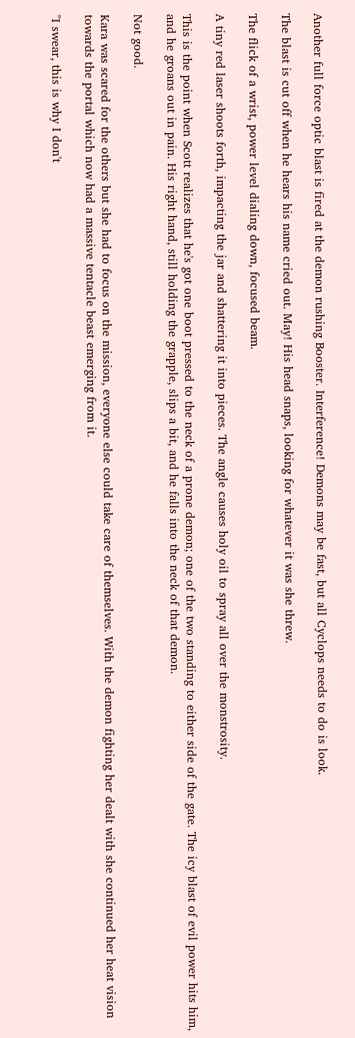Another full force optic blast is fired at the demon rushing Booster. Interference! Demons may be fast, but all Cyclops needs to do is look.

The blast is cut off when he hears his name cried out. May! His head snaps, looking for whatever it was she threw.

The flick of a wrist, power level dialing down, focused beam.

A tiny red laser shoots forth, impacting the jar and shattering it into pieces. The angle causes holy oil to spray all over the monstrosity.

This is the point when Scott realizes that he's got one boot pressed to the neck of a prone demon; one of the two standing to either side of the gate. The icy blast of evil power hits him, and he groans out in pain. His right hand, still holding the grapple, slips a bit, and he falls into the neck of that demon.

Not good.

Kara was scared for the others but she had to focus on the mission, everyone else could take care of themselves. With the demon fighting her dealt with she continued her heat vision towards the portal which now had a massive tentacle beast emerging from it.

"I swear, this is why I don't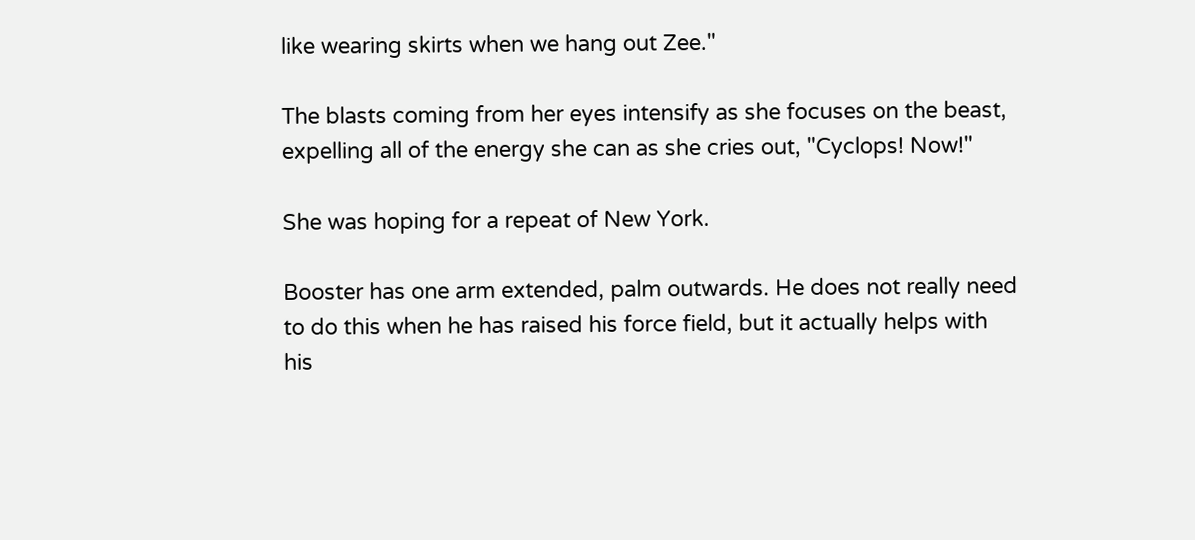like wearing skirts when we hang out Zee."

The blasts coming from her eyes intensify as she focuses on the beast, expelling all of the energy she can as she cries out, "Cyclops! Now!"

She was hoping for a repeat of New York.

Booster has one arm extended, palm outwards. He does not really need to do this when he has raised his force field, but it actually helps with his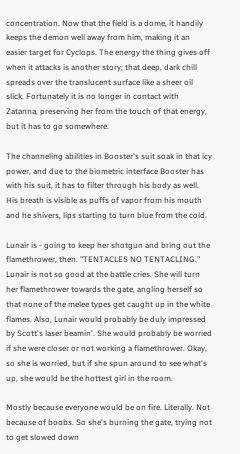concentration. Now that the field is a dome, it handily keeps the demon well away from him, making it an easier target for Cyclops. The energy the thing gives off when it attacks is another story; that deep, dark chill spreads over the translucent surface like a sheer oil slick. Fortunately it is no longer in contact with Zatanna, preserving her from the touch of that energy, but it has to go somewhere.

The channeling abilities in Booster's suit soak in that icy power, and due to the biometric interface Booster has with his suit, it has to filter through his body as well. His breath is visible as puffs of vapor from his mouth and he shivers, lips starting to turn blue from the cold.

Lunair is - going to keep her shotgun and bring out the flamethrower, then. "TENTACLES NO TENTACLING." Lunair is not so good at the battle cries. She will turn her flamethrower towards the gate, angling herself so that none of the melee types get caught up in the white flames. Also, Lunair would probably be duly impressed by Scott's laser beamin'. She would probably be worried if she were closer or not working a flamethrower. Okay, so she is worried, but if she spun around to see what's up, she would be the hottest girl in the room.

Mostly because everyone would be on fire. Literally. Not because of boobs. So she's burning the gate, trying not to get slowed down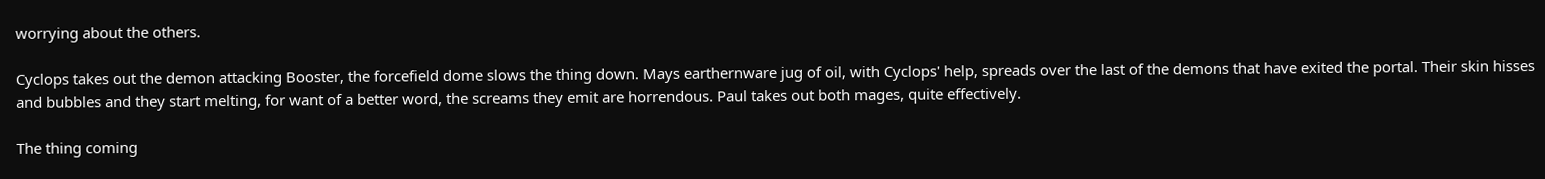worrying about the others.

Cyclops takes out the demon attacking Booster, the forcefield dome slows the thing down. Mays earthernware jug of oil, with Cyclops' help, spreads over the last of the demons that have exited the portal. Their skin hisses and bubbles and they start melting, for want of a better word, the screams they emit are horrendous. Paul takes out both mages, quite effectively.

The thing coming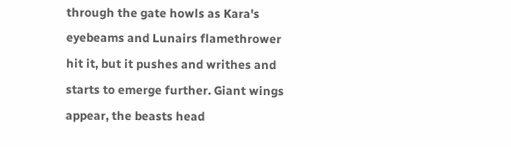through the gate howls as Kara's eyebeams and Lunairs flamethrower hit it, but it pushes and writhes and starts to emerge further. Giant wings appear, the beasts head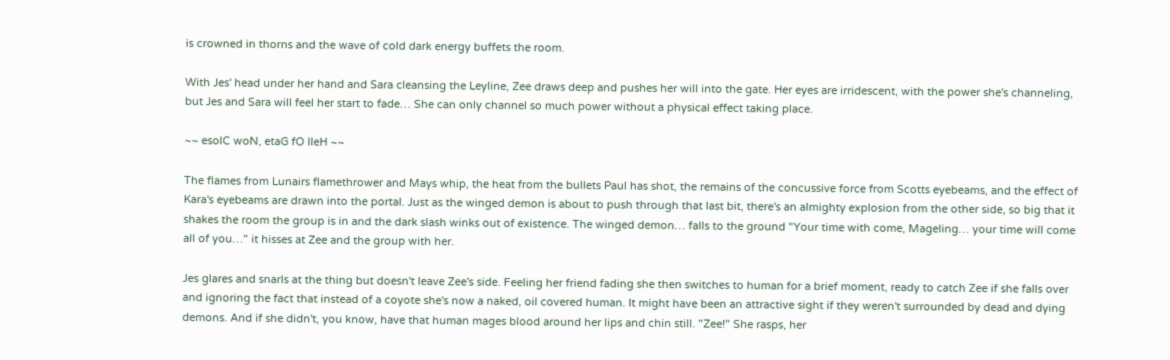is crowned in thorns and the wave of cold dark energy buffets the room.

With Jes' head under her hand and Sara cleansing the Leyline, Zee draws deep and pushes her will into the gate. Her eyes are irridescent, with the power she's channeling, but Jes and Sara will feel her start to fade… She can only channel so much power without a physical effect taking place.

~~ esolC woN, etaG fO lleH ~~

The flames from Lunairs flamethrower and Mays whip, the heat from the bullets Paul has shot, the remains of the concussive force from Scotts eyebeams, and the effect of Kara's eyebeams are drawn into the portal. Just as the winged demon is about to push through that last bit, there's an almighty explosion from the other side, so big that it shakes the room the group is in and the dark slash winks out of existence. The winged demon… falls to the ground "Your time with come, Mageling… your time will come all of you…" it hisses at Zee and the group with her.

Jes glares and snarls at the thing but doesn't leave Zee's side. Feeling her friend fading she then switches to human for a brief moment, ready to catch Zee if she falls over and ignoring the fact that instead of a coyote she's now a naked, oil covered human. It might have been an attractive sight if they weren't surrounded by dead and dying demons. And if she didn't, you know, have that human mages blood around her lips and chin still. "Zee!" She rasps, her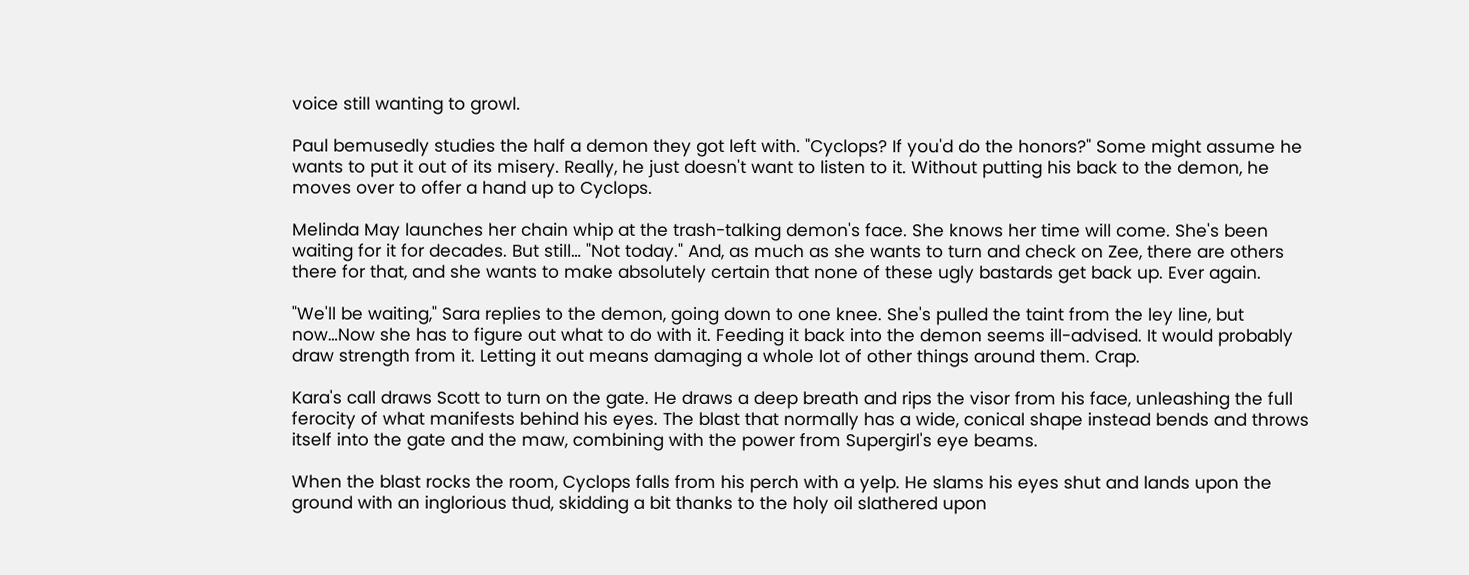voice still wanting to growl.

Paul bemusedly studies the half a demon they got left with. "Cyclops? If you'd do the honors?" Some might assume he wants to put it out of its misery. Really, he just doesn't want to listen to it. Without putting his back to the demon, he moves over to offer a hand up to Cyclops.

Melinda May launches her chain whip at the trash-talking demon's face. She knows her time will come. She's been waiting for it for decades. But still… "Not today." And, as much as she wants to turn and check on Zee, there are others there for that, and she wants to make absolutely certain that none of these ugly bastards get back up. Ever again.

"We'll be waiting," Sara replies to the demon, going down to one knee. She's pulled the taint from the ley line, but now…Now she has to figure out what to do with it. Feeding it back into the demon seems ill-advised. It would probably draw strength from it. Letting it out means damaging a whole lot of other things around them. Crap.

Kara's call draws Scott to turn on the gate. He draws a deep breath and rips the visor from his face, unleashing the full ferocity of what manifests behind his eyes. The blast that normally has a wide, conical shape instead bends and throws itself into the gate and the maw, combining with the power from Supergirl's eye beams.

When the blast rocks the room, Cyclops falls from his perch with a yelp. He slams his eyes shut and lands upon the ground with an inglorious thud, skidding a bit thanks to the holy oil slathered upon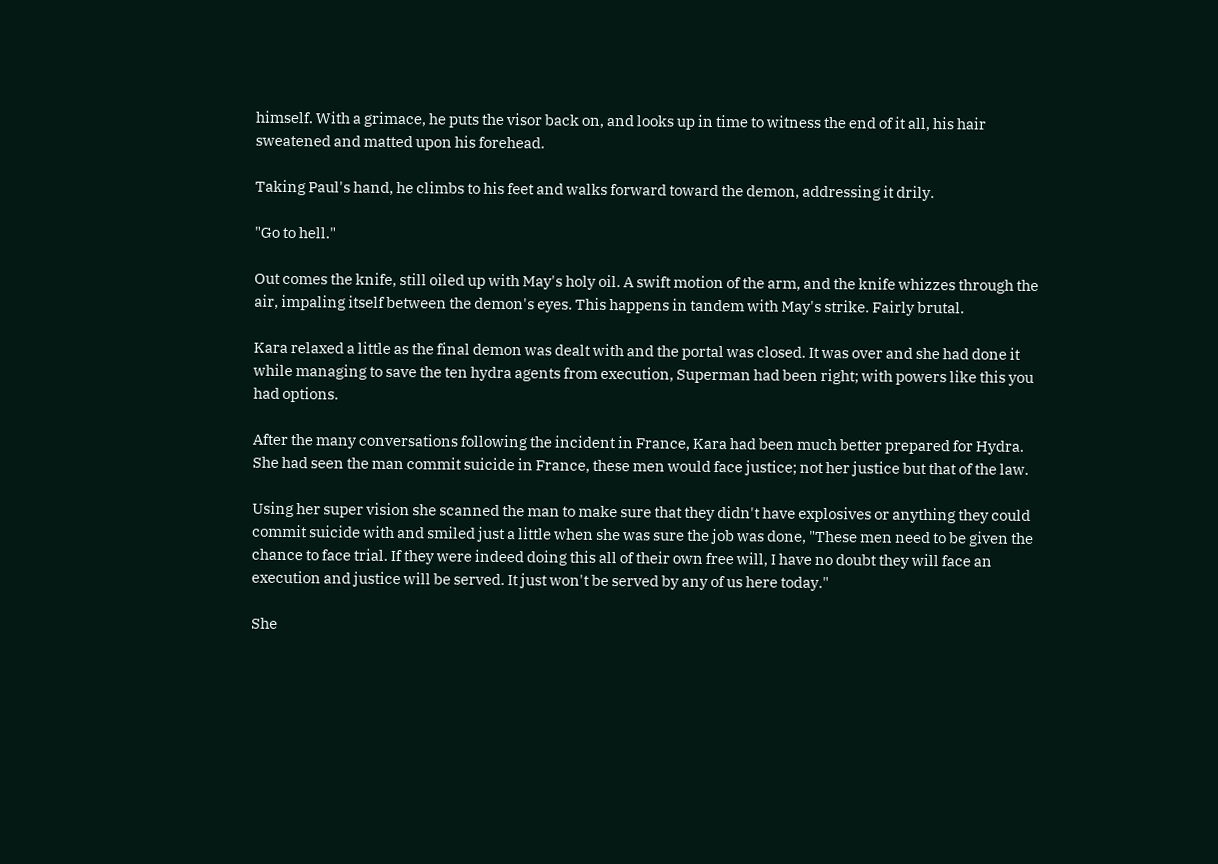himself. With a grimace, he puts the visor back on, and looks up in time to witness the end of it all, his hair sweatened and matted upon his forehead.

Taking Paul's hand, he climbs to his feet and walks forward toward the demon, addressing it drily.

"Go to hell."

Out comes the knife, still oiled up with May's holy oil. A swift motion of the arm, and the knife whizzes through the air, impaling itself between the demon's eyes. This happens in tandem with May's strike. Fairly brutal.

Kara relaxed a little as the final demon was dealt with and the portal was closed. It was over and she had done it while managing to save the ten hydra agents from execution, Superman had been right; with powers like this you had options.

After the many conversations following the incident in France, Kara had been much better prepared for Hydra. She had seen the man commit suicide in France, these men would face justice; not her justice but that of the law.

Using her super vision she scanned the man to make sure that they didn't have explosives or anything they could commit suicide with and smiled just a little when she was sure the job was done, "These men need to be given the chance to face trial. If they were indeed doing this all of their own free will, I have no doubt they will face an execution and justice will be served. It just won't be served by any of us here today."

She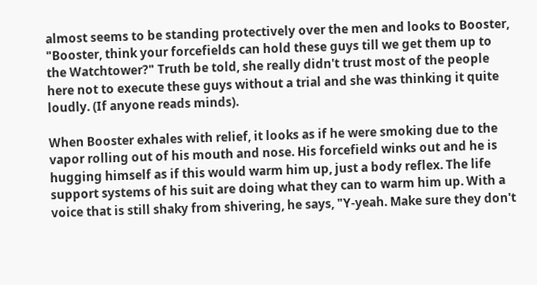almost seems to be standing protectively over the men and looks to Booster, "Booster, think your forcefields can hold these guys till we get them up to the Watchtower?" Truth be told, she really didn't trust most of the people here not to execute these guys without a trial and she was thinking it quite loudly. (If anyone reads minds).

When Booster exhales with relief, it looks as if he were smoking due to the vapor rolling out of his mouth and nose. His forcefield winks out and he is hugging himself as if this would warm him up, just a body reflex. The life support systems of his suit are doing what they can to warm him up. With a voice that is still shaky from shivering, he says, "Y-yeah. Make sure they don't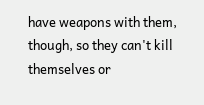have weapons with them, though, so they can't kill themselves or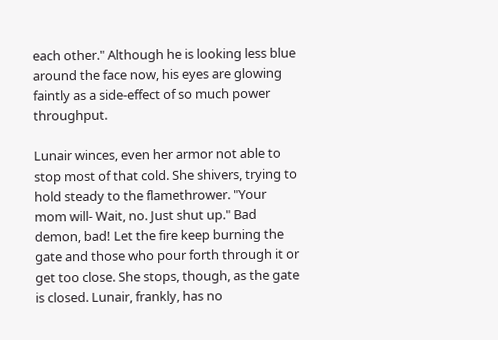each other." Although he is looking less blue around the face now, his eyes are glowing faintly as a side-effect of so much power throughput.

Lunair winces, even her armor not able to stop most of that cold. She shivers, trying to hold steady to the flamethrower. "Your mom will- Wait, no. Just shut up." Bad demon, bad! Let the fire keep burning the gate and those who pour forth through it or get too close. She stops, though, as the gate is closed. Lunair, frankly, has no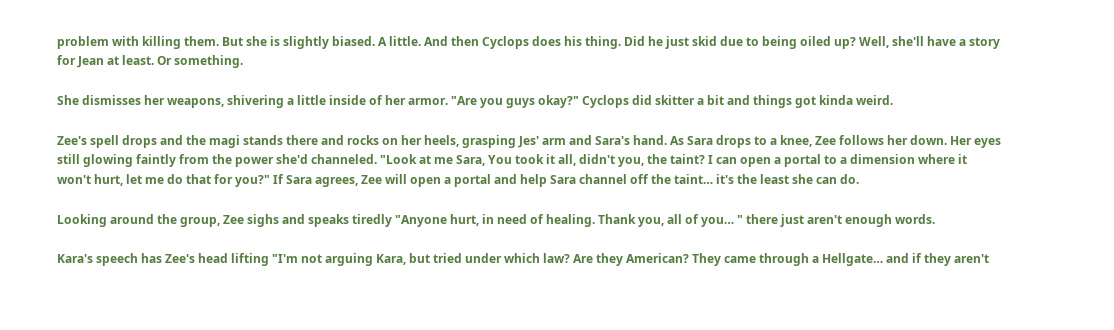problem with killing them. But she is slightly biased. A little. And then Cyclops does his thing. Did he just skid due to being oiled up? Well, she'll have a story for Jean at least. Or something.

She dismisses her weapons, shivering a little inside of her armor. "Are you guys okay?" Cyclops did skitter a bit and things got kinda weird.

Zee's spell drops and the magi stands there and rocks on her heels, grasping Jes' arm and Sara's hand. As Sara drops to a knee, Zee follows her down. Her eyes still glowing faintly from the power she'd channeled. "Look at me Sara, You took it all, didn't you, the taint? I can open a portal to a dimension where it won't hurt, let me do that for you?" If Sara agrees, Zee will open a portal and help Sara channel off the taint… it's the least she can do.

Looking around the group, Zee sighs and speaks tiredly "Anyone hurt, in need of healing. Thank you, all of you… " there just aren't enough words.

Kara's speech has Zee's head lifting "I'm not arguing Kara, but tried under which law? Are they American? They came through a Hellgate… and if they aren't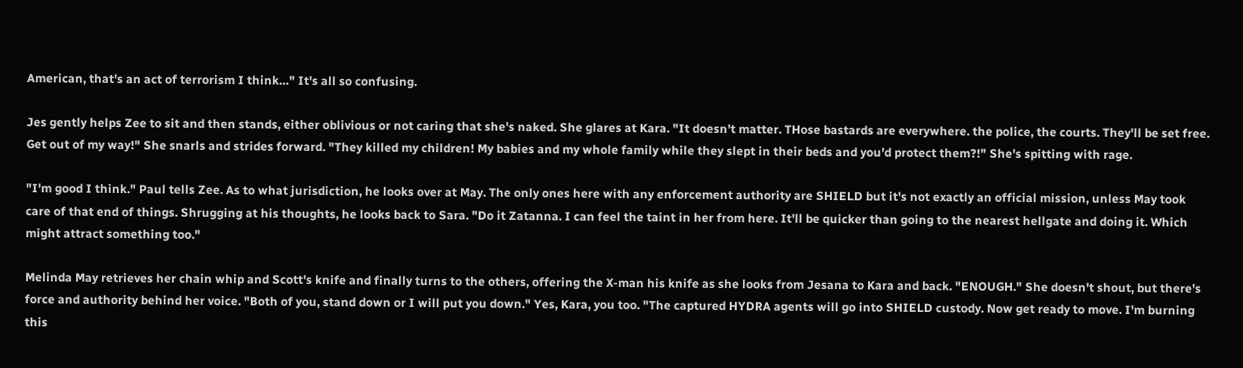American, that's an act of terrorism I think…" It's all so confusing.

Jes gently helps Zee to sit and then stands, either oblivious or not caring that she's naked. She glares at Kara. "It doesn't matter. THose bastards are everywhere. the police, the courts. They'll be set free. Get out of my way!" She snarls and strides forward. "They killed my children! My babies and my whole family while they slept in their beds and you'd protect them?!" She's spitting with rage.

"I'm good I think." Paul tells Zee. As to what jurisdiction, he looks over at May. The only ones here with any enforcement authority are SHIELD but it's not exactly an official mission, unless May took care of that end of things. Shrugging at his thoughts, he looks back to Sara. "Do it Zatanna. I can feel the taint in her from here. It'll be quicker than going to the nearest hellgate and doing it. Which might attract something too."

Melinda May retrieves her chain whip and Scott's knife and finally turns to the others, offering the X-man his knife as she looks from Jesana to Kara and back. "ENOUGH." She doesn't shout, but there's force and authority behind her voice. "Both of you, stand down or I will put you down." Yes, Kara, you too. "The captured HYDRA agents will go into SHIELD custody. Now get ready to move. I'm burning this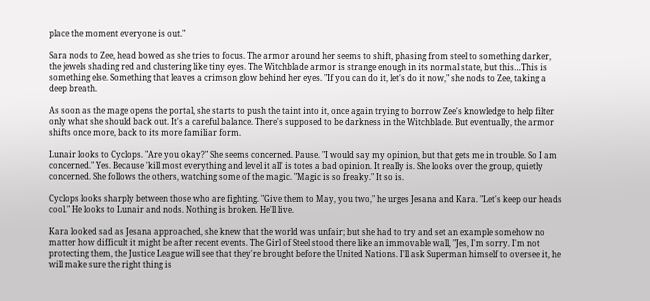place the moment everyone is out."

Sara nods to Zee, head bowed as she tries to focus. The armor around her seems to shift, phasing from steel to something darker, the jewels shading red and clustering like tiny eyes. The Witchblade armor is strange enough in its normal state, but this…This is something else. Something that leaves a crimson glow behind her eyes. "If you can do it, let's do it now," she nods to Zee, taking a deep breath.

As soon as the mage opens the portal, she starts to push the taint into it, once again trying to borrow Zee's knowledge to help filter only what she should back out. It's a careful balance. There's supposed to be darkness in the Witchblade. But eventually, the armor shifts once more, back to its more familiar form.

Lunair looks to Cyclops. "Are you okay?" She seems concerned. Pause. "I would say my opinion, but that gets me in trouble. So I am concerned." Yes. Because 'kill most everything and level it all' is totes a bad opinion. It really is. She looks over the group, quietly concerned. She follows the others, watching some of the magic. "Magic is so freaky." It so is.

Cyclops looks sharply between those who are fighting. "Give them to May, you two," he urges Jesana and Kara. "Let's keep our heads cool." He looks to Lunair and nods. Nothing is broken. He'll live.

Kara looked sad as Jesana approached, she knew that the world was unfair; but she had to try and set an example somehow no matter how difficult it might be after recent events. The Girl of Steel stood there like an immovable wall, "Jes, I'm sorry. I'm not protecting them, the Justice League will see that they're brought before the United Nations. I'll ask Superman himself to oversee it, he will make sure the right thing is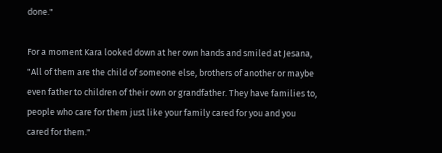done."

For a moment Kara looked down at her own hands and smiled at Jesana, "All of them are the child of someone else, brothers of another or maybe even father to children of their own or grandfather. They have families to, people who care for them just like your family cared for you and you cared for them."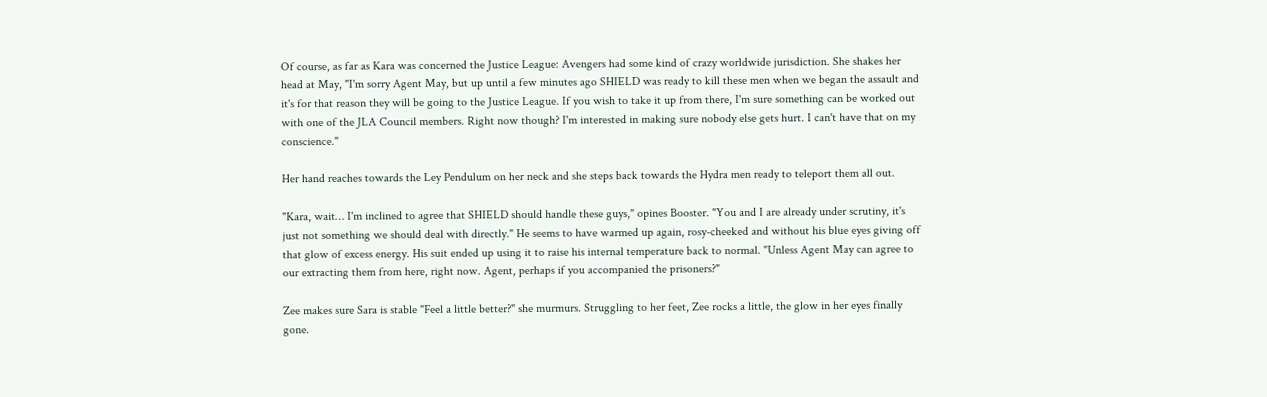Of course, as far as Kara was concerned the Justice League: Avengers had some kind of crazy worldwide jurisdiction. She shakes her head at May, "I'm sorry Agent May, but up until a few minutes ago SHIELD was ready to kill these men when we began the assault and it's for that reason they will be going to the Justice League. If you wish to take it up from there, I'm sure something can be worked out with one of the JLA Council members. Right now though? I'm interested in making sure nobody else gets hurt. I can't have that on my conscience."

Her hand reaches towards the Ley Pendulum on her neck and she steps back towards the Hydra men ready to teleport them all out.

"Kara, wait… I'm inclined to agree that SHIELD should handle these guys," opines Booster. "You and I are already under scrutiny, it's just not something we should deal with directly." He seems to have warmed up again, rosy-cheeked and without his blue eyes giving off that glow of excess energy. His suit ended up using it to raise his internal temperature back to normal. "Unless Agent May can agree to our extracting them from here, right now. Agent, perhaps if you accompanied the prisoners?"

Zee makes sure Sara is stable "Feel a little better?" she murmurs. Struggling to her feet, Zee rocks a little, the glow in her eyes finally gone.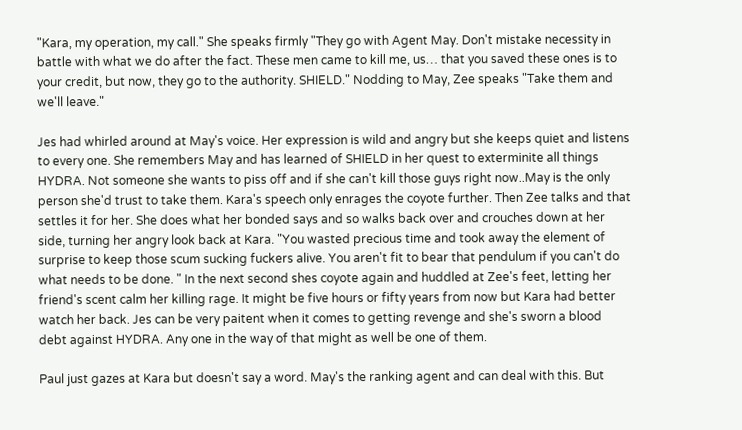"Kara, my operation, my call." She speaks firmly "They go with Agent May. Don't mistake necessity in battle with what we do after the fact. These men came to kill me, us… that you saved these ones is to your credit, but now, they go to the authority. SHIELD." Nodding to May, Zee speaks "Take them and we'll leave."

Jes had whirled around at May's voice. Her expression is wild and angry but she keeps quiet and listens to every one. She remembers May and has learned of SHIELD in her quest to exterminite all things HYDRA. Not someone she wants to piss off and if she can't kill those guys right now..May is the only person she'd trust to take them. Kara's speech only enrages the coyote further. Then Zee talks and that settles it for her. She does what her bonded says and so walks back over and crouches down at her side, turning her angry look back at Kara. "You wasted precious time and took away the element of surprise to keep those scum sucking fuckers alive. You aren't fit to bear that pendulum if you can't do what needs to be done. " In the next second shes coyote again and huddled at Zee's feet, letting her friend's scent calm her killing rage. It might be five hours or fifty years from now but Kara had better watch her back. Jes can be very paitent when it comes to getting revenge and she's sworn a blood debt against HYDRA. Any one in the way of that might as well be one of them.

Paul just gazes at Kara but doesn't say a word. May's the ranking agent and can deal with this. But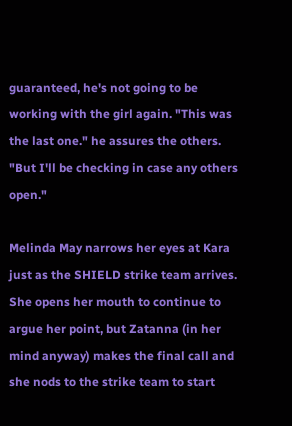guaranteed, he's not going to be working with the girl again. "This was the last one." he assures the others. "But I'll be checking in case any others open."

Melinda May narrows her eyes at Kara just as the SHIELD strike team arrives. She opens her mouth to continue to argue her point, but Zatanna (in her mind anyway) makes the final call and she nods to the strike team to start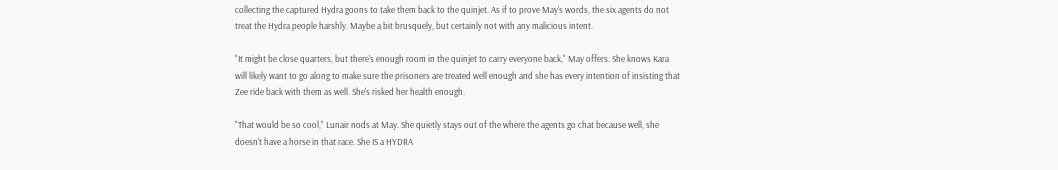collecting the captured Hydra goons to take them back to the quinjet. As if to prove May's words, the six agents do not treat the Hydra people harshly. Maybe a bit brusquely, but certainly not with any malicious intent.

"It might be close quarters, but there's enough room in the quinjet to carry everyone back," May offers. She knows Kara will likely want to go along to make sure the prisoners are treated well enough and she has every intention of insisting that Zee ride back with them as well. She's risked her health enough.

"That would be so cool," Lunair nods at May. She quietly stays out of the where the agents go chat because well, she doesn't have a horse in that race. She IS a HYDRA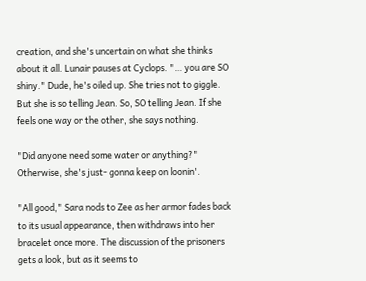creation, and she's uncertain on what she thinks about it all. Lunair pauses at Cyclops. "… you are SO shiny." Dude, he's oiled up. She tries not to giggle. But she is so telling Jean. So, SO telling Jean. If she feels one way or the other, she says nothing.

"Did anyone need some water or anything?" Otherwise, she's just- gonna keep on loonin'.

"All good," Sara nods to Zee as her armor fades back to its usual appearance, then withdraws into her bracelet once more. The discussion of the prisoners gets a look, but as it seems to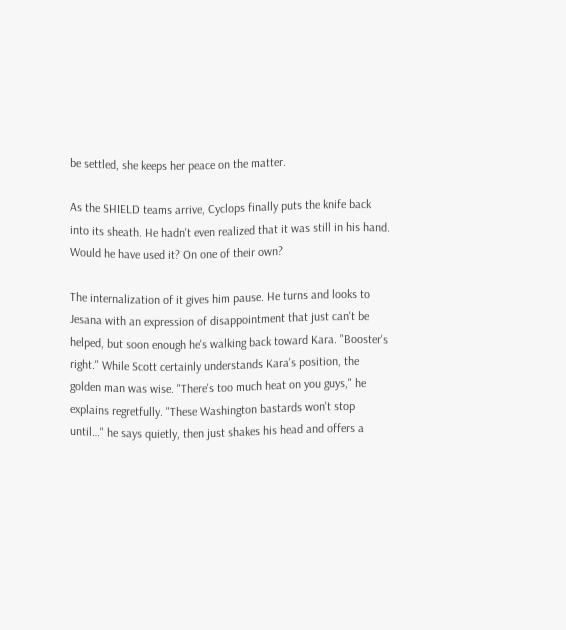be settled, she keeps her peace on the matter.

As the SHIELD teams arrive, Cyclops finally puts the knife back into its sheath. He hadn't even realized that it was still in his hand. Would he have used it? On one of their own?

The internalization of it gives him pause. He turns and looks to Jesana with an expression of disappointment that just can't be helped, but soon enough he's walking back toward Kara. "Booster's right." While Scott certainly understands Kara's position, the golden man was wise. "There's too much heat on you guys," he explains regretfully. "These Washington bastards won't stop until…" he says quietly, then just shakes his head and offers a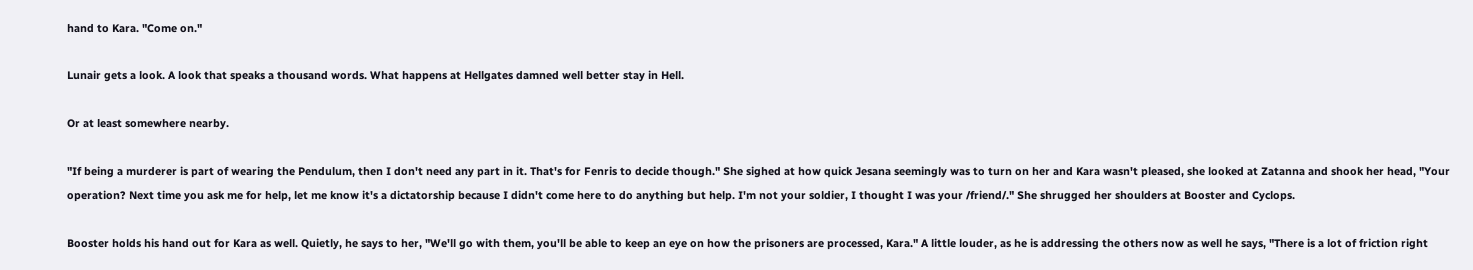hand to Kara. "Come on."

Lunair gets a look. A look that speaks a thousand words. What happens at Hellgates damned well better stay in Hell.

Or at least somewhere nearby.

"If being a murderer is part of wearing the Pendulum, then I don't need any part in it. That's for Fenris to decide though." She sighed at how quick Jesana seemingly was to turn on her and Kara wasn't pleased, she looked at Zatanna and shook her head, "Your operation? Next time you ask me for help, let me know it's a dictatorship because I didn't come here to do anything but help. I'm not your soldier, I thought I was your /friend/." She shrugged her shoulders at Booster and Cyclops.

Booster holds his hand out for Kara as well. Quietly, he says to her, "We'll go with them, you'll be able to keep an eye on how the prisoners are processed, Kara." A little louder, as he is addressing the others now as well he says, "There is a lot of friction right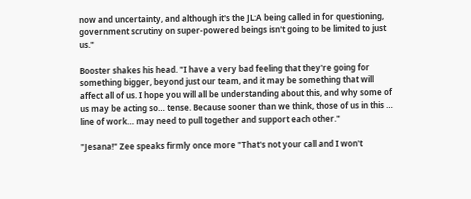now and uncertainty, and although it's the JL:A being called in for questioning, government scrutiny on super-powered beings isn't going to be limited to just us."

Booster shakes his head. "I have a very bad feeling that they're going for something bigger, beyond just our team, and it may be something that will affect all of us. I hope you will all be understanding about this, and why some of us may be acting so… tense. Because sooner than we think, those of us in this … line of work… may need to pull together and support each other."

"Jesana!" Zee speaks firmly once more "That's not your call and I won't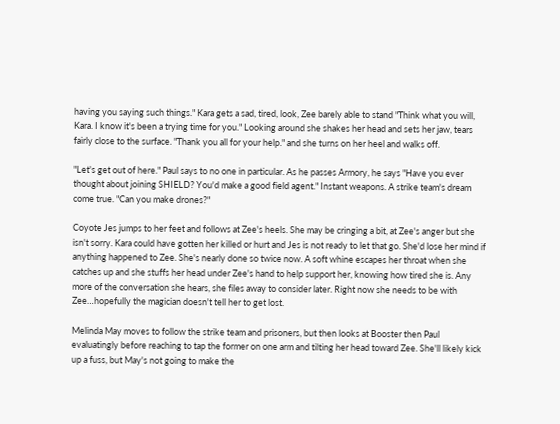having you saying such things." Kara gets a sad, tired, look, Zee barely able to stand "Think what you will, Kara. I know it's been a trying time for you." Looking around she shakes her head and sets her jaw, tears fairly close to the surface. "Thank you all for your help." and she turns on her heel and walks off.

"Let's get out of here." Paul says to no one in particular. As he passes Armory, he says "Have you ever thought about joining SHIELD? You'd make a good field agent." Instant weapons. A strike team's dream come true. "Can you make drones?"

Coyote Jes jumps to her feet and follows at Zee's heels. She may be cringing a bit, at Zee's anger but she isn't sorry. Kara could have gotten her killed or hurt and Jes is not ready to let that go. She'd lose her mind if anything happened to Zee. She's nearly done so twice now. A soft whine escapes her throat when she catches up and she stuffs her head under Zee's hand to help support her, knowing how tired she is. Any more of the conversation she hears, she files away to consider later. Right now she needs to be with Zee…hopefully the magician doesn't tell her to get lost.

Melinda May moves to follow the strike team and prisoners, but then looks at Booster then Paul evaluatingly before reaching to tap the former on one arm and tilting her head toward Zee. She'll likely kick up a fuss, but May's not going to make the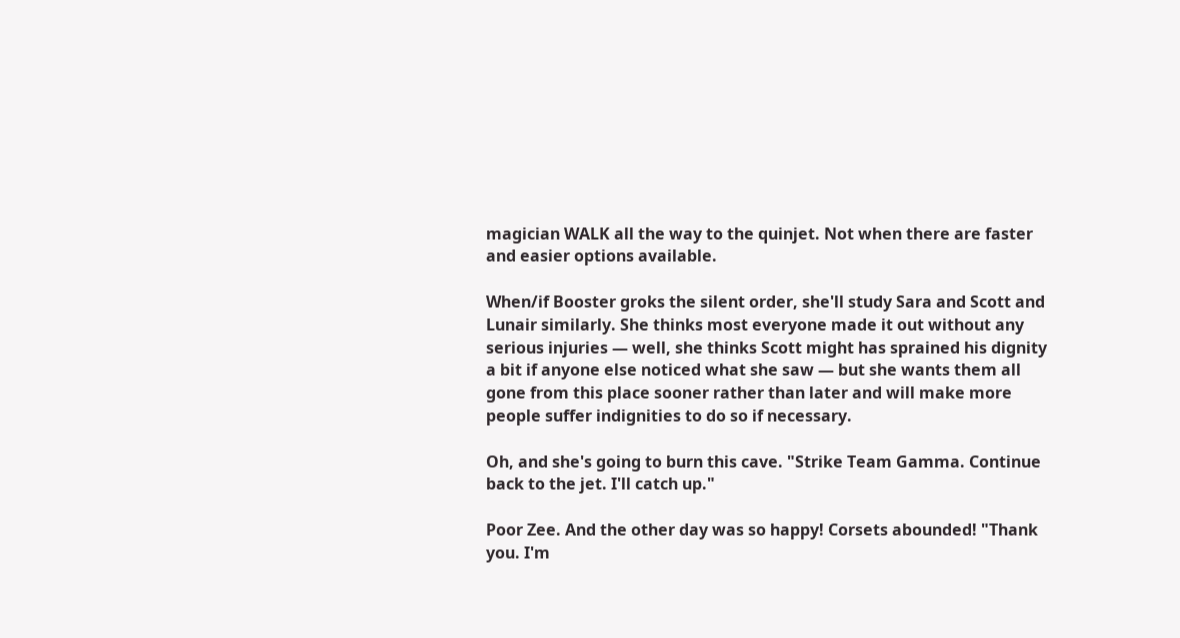magician WALK all the way to the quinjet. Not when there are faster and easier options available.

When/if Booster groks the silent order, she'll study Sara and Scott and Lunair similarly. She thinks most everyone made it out without any serious injuries — well, she thinks Scott might has sprained his dignity a bit if anyone else noticed what she saw — but she wants them all gone from this place sooner rather than later and will make more people suffer indignities to do so if necessary.

Oh, and she's going to burn this cave. "Strike Team Gamma. Continue back to the jet. I'll catch up."

Poor Zee. And the other day was so happy! Corsets abounded! "Thank you. I'm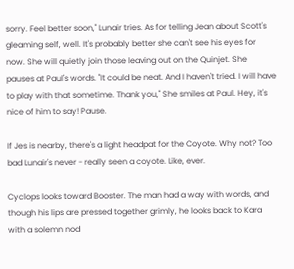sorry. Feel better soon," Lunair tries. As for telling Jean about Scott's gleaming self, well. It's probably better she can't see his eyes for now. She will quietly join those leaving out on the Quinjet. She pauses at Paul's words. "It could be neat. And I haven't tried. I will have to play with that sometime. Thank you," She smiles at Paul. Hey, it's nice of him to say! Pause.

If Jes is nearby, there's a light headpat for the Coyote. Why not? Too bad Lunair's never - really seen a coyote. Like, ever.

Cyclops looks toward Booster. The man had a way with words, and though his lips are pressed together grimly, he looks back to Kara with a solemn nod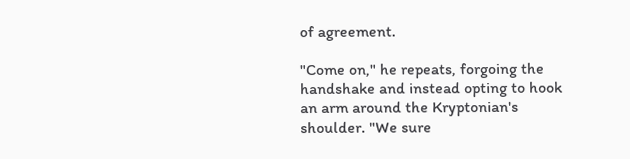of agreement.

"Come on," he repeats, forgoing the handshake and instead opting to hook an arm around the Kryptonian's shoulder. "We sure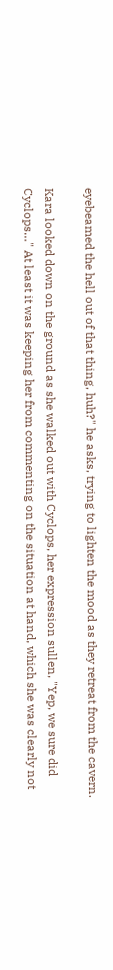eyebeamed the hell out of that thing, huh?" he asks, trying to lighten the mood as they retreat from the cavern.

Kara looked down on the ground as she walked out with Cyclops, her expression sullen, "Yep, we sure did Cyclops…" At least it was keeping her from commenting on the situation at hand, which she was clearly not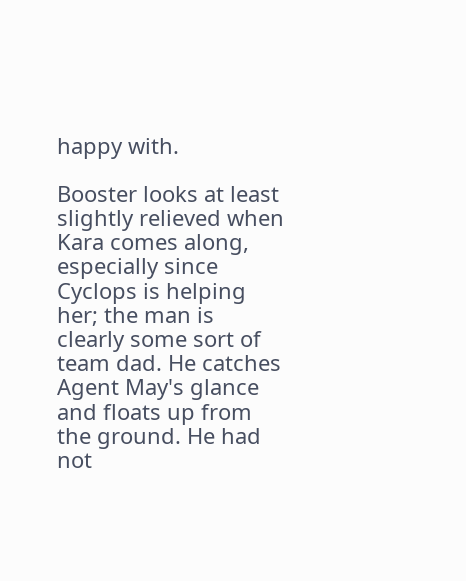happy with.

Booster looks at least slightly relieved when Kara comes along, especially since Cyclops is helping her; the man is clearly some sort of team dad. He catches Agent May's glance and floats up from the ground. He had not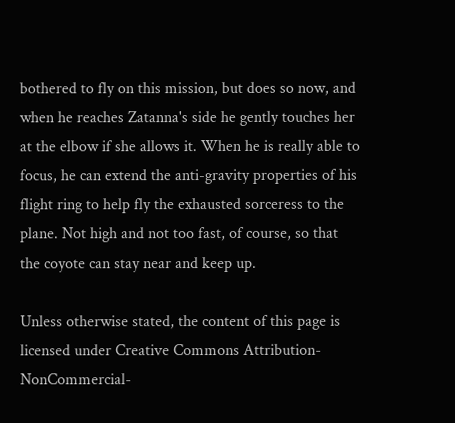bothered to fly on this mission, but does so now, and when he reaches Zatanna's side he gently touches her at the elbow if she allows it. When he is really able to focus, he can extend the anti-gravity properties of his flight ring to help fly the exhausted sorceress to the plane. Not high and not too fast, of course, so that the coyote can stay near and keep up.

Unless otherwise stated, the content of this page is licensed under Creative Commons Attribution-NonCommercial-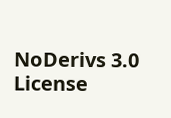NoDerivs 3.0 License